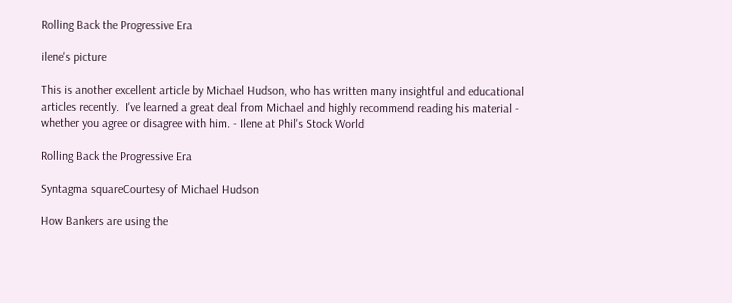Rolling Back the Progressive Era

ilene's picture

This is another excellent article by Michael Hudson, who has written many insightful and educational articles recently.  I've learned a great deal from Michael and highly recommend reading his material - whether you agree or disagree with him. - Ilene at Phil's Stock World

Rolling Back the Progressive Era

Syntagma squareCourtesy of Michael Hudson

How Bankers are using the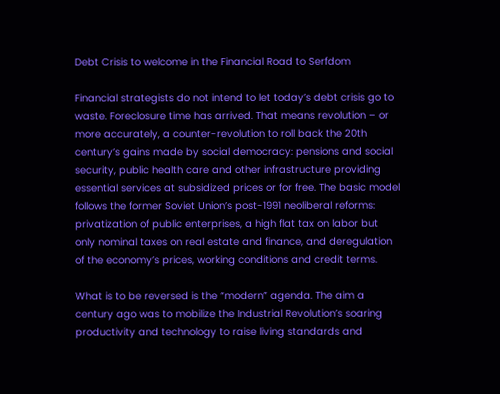Debt Crisis to welcome in the Financial Road to Serfdom

Financial strategists do not intend to let today’s debt crisis go to waste. Foreclosure time has arrived. That means revolution – or more accurately, a counter-revolution to roll back the 20th century’s gains made by social democracy: pensions and social security, public health care and other infrastructure providing essential services at subsidized prices or for free. The basic model follows the former Soviet Union’s post-1991 neoliberal reforms: privatization of public enterprises, a high flat tax on labor but only nominal taxes on real estate and finance, and deregulation of the economy’s prices, working conditions and credit terms.

What is to be reversed is the “modern” agenda. The aim a century ago was to mobilize the Industrial Revolution’s soaring productivity and technology to raise living standards and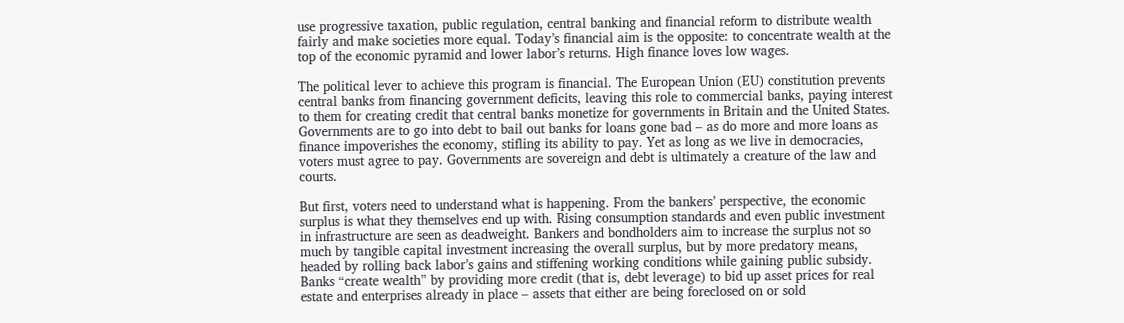use progressive taxation, public regulation, central banking and financial reform to distribute wealth fairly and make societies more equal. Today’s financial aim is the opposite: to concentrate wealth at the top of the economic pyramid and lower labor’s returns. High finance loves low wages.

The political lever to achieve this program is financial. The European Union (EU) constitution prevents central banks from financing government deficits, leaving this role to commercial banks, paying interest to them for creating credit that central banks monetize for governments in Britain and the United States. Governments are to go into debt to bail out banks for loans gone bad – as do more and more loans as finance impoverishes the economy, stifling its ability to pay. Yet as long as we live in democracies, voters must agree to pay. Governments are sovereign and debt is ultimately a creature of the law and courts.

But first, voters need to understand what is happening. From the bankers’ perspective, the economic surplus is what they themselves end up with. Rising consumption standards and even public investment in infrastructure are seen as deadweight. Bankers and bondholders aim to increase the surplus not so much by tangible capital investment increasing the overall surplus, but by more predatory means, headed by rolling back labor’s gains and stiffening working conditions while gaining public subsidy. Banks “create wealth” by providing more credit (that is, debt leverage) to bid up asset prices for real estate and enterprises already in place – assets that either are being foreclosed on or sold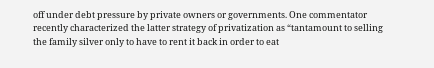off under debt pressure by private owners or governments. One commentator recently characterized the latter strategy of privatization as “tantamount to selling the family silver only to have to rent it back in order to eat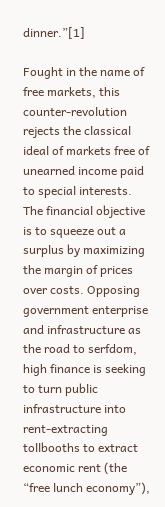dinner.”[1]

Fought in the name of free markets, this counter-revolution rejects the classical ideal of markets free of unearned income paid to special interests. The financial objective is to squeeze out a surplus by maximizing the margin of prices over costs. Opposing government enterprise and infrastructure as the road to serfdom, high finance is seeking to turn public infrastructure into rent-extracting tollbooths to extract economic rent (the “free lunch economy”),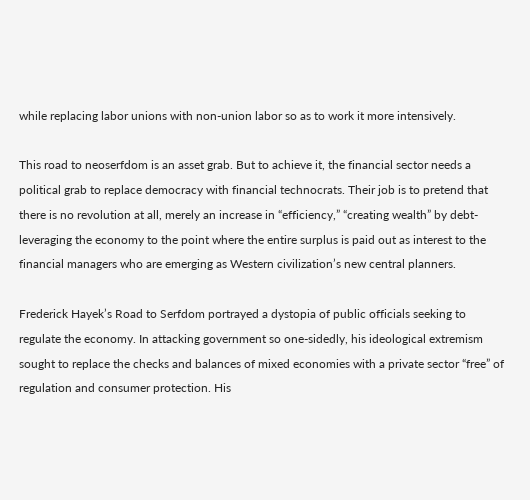while replacing labor unions with non-union labor so as to work it more intensively.

This road to neoserfdom is an asset grab. But to achieve it, the financial sector needs a political grab to replace democracy with financial technocrats. Their job is to pretend that there is no revolution at all, merely an increase in “efficiency,” “creating wealth” by debt-leveraging the economy to the point where the entire surplus is paid out as interest to the financial managers who are emerging as Western civilization’s new central planners.

Frederick Hayek’s Road to Serfdom portrayed a dystopia of public officials seeking to regulate the economy. In attacking government so one-sidedly, his ideological extremism sought to replace the checks and balances of mixed economies with a private sector “free” of regulation and consumer protection. His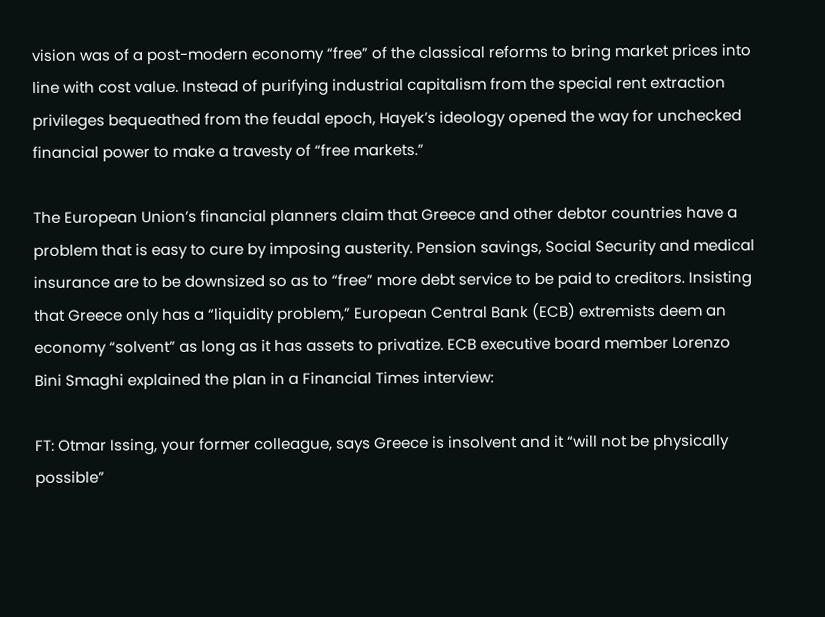vision was of a post-modern economy “free” of the classical reforms to bring market prices into line with cost value. Instead of purifying industrial capitalism from the special rent extraction privileges bequeathed from the feudal epoch, Hayek’s ideology opened the way for unchecked financial power to make a travesty of “free markets.”

The European Union’s financial planners claim that Greece and other debtor countries have a problem that is easy to cure by imposing austerity. Pension savings, Social Security and medical insurance are to be downsized so as to “free” more debt service to be paid to creditors. Insisting that Greece only has a “liquidity problem,” European Central Bank (ECB) extremists deem an economy “solvent” as long as it has assets to privatize. ECB executive board member Lorenzo Bini Smaghi explained the plan in a Financial Times interview:

FT: Otmar Issing, your former colleague, says Greece is insolvent and it “will not be physically possible”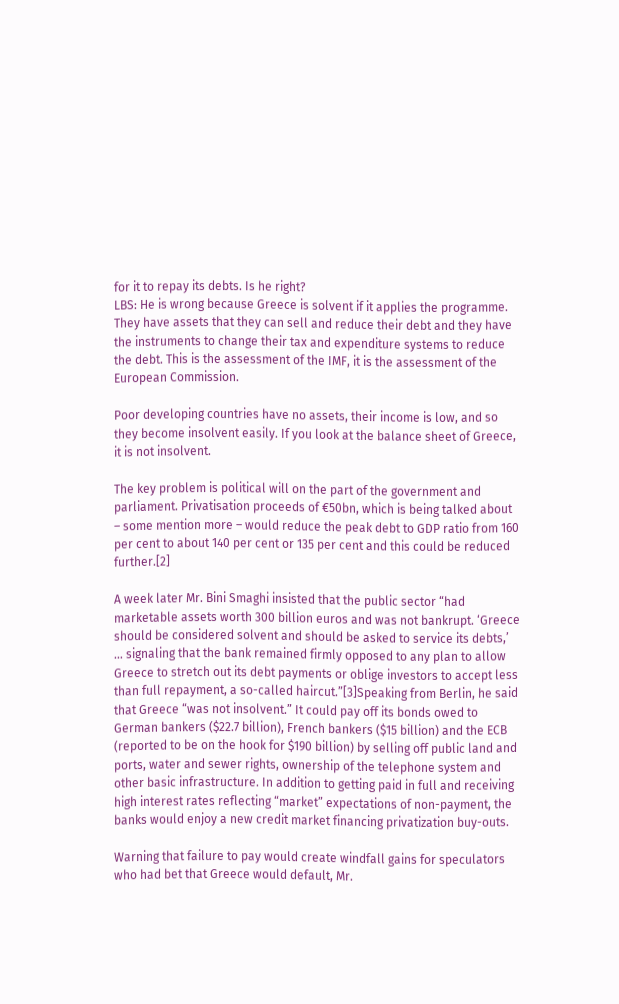for it to repay its debts. Is he right?
LBS: He is wrong because Greece is solvent if it applies the programme. They have assets that they can sell and reduce their debt and they have the instruments to change their tax and expenditure systems to reduce the debt. This is the assessment of the IMF, it is the assessment of the European Commission.

Poor developing countries have no assets, their income is low, and so they become insolvent easily. If you look at the balance sheet of Greece, it is not insolvent.

The key problem is political will on the part of the government and parliament. Privatisation proceeds of €50bn, which is being talked about – some mention more – would reduce the peak debt to GDP ratio from 160 per cent to about 140 per cent or 135 per cent and this could be reduced further.[2]

A week later Mr. Bini Smaghi insisted that the public sector “had marketable assets worth 300 billion euros and was not bankrupt. ‘Greece should be considered solvent and should be asked to service its debts,’ … signaling that the bank remained firmly opposed to any plan to allow Greece to stretch out its debt payments or oblige investors to accept less than full repayment, a so-called haircut.”[3]Speaking from Berlin, he said that Greece “was not insolvent.” It could pay off its bonds owed to German bankers ($22.7 billion), French bankers ($15 billion) and the ECB (reported to be on the hook for $190 billion) by selling off public land and ports, water and sewer rights, ownership of the telephone system and other basic infrastructure. In addition to getting paid in full and receiving high interest rates reflecting “market” expectations of non-payment, the banks would enjoy a new credit market financing privatization buy-outs.

Warning that failure to pay would create windfall gains for speculators who had bet that Greece would default, Mr.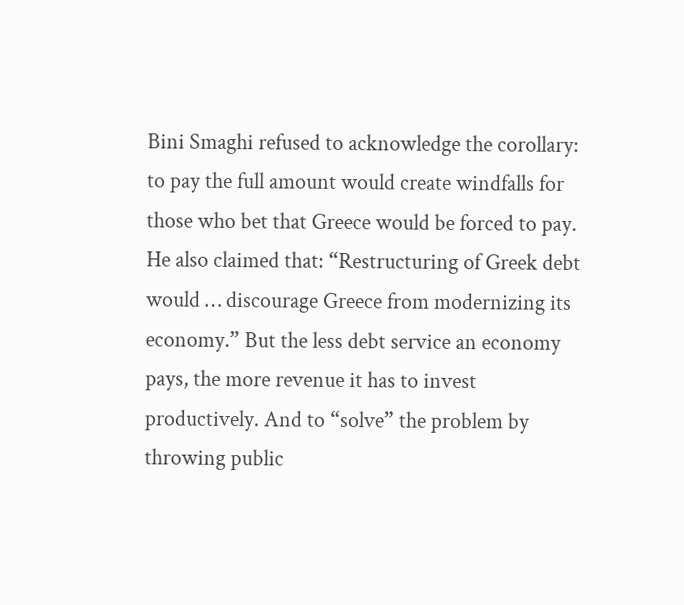Bini Smaghi refused to acknowledge the corollary: to pay the full amount would create windfalls for those who bet that Greece would be forced to pay. He also claimed that: “Restructuring of Greek debt would … discourage Greece from modernizing its economy.” But the less debt service an economy pays, the more revenue it has to invest productively. And to “solve” the problem by throwing public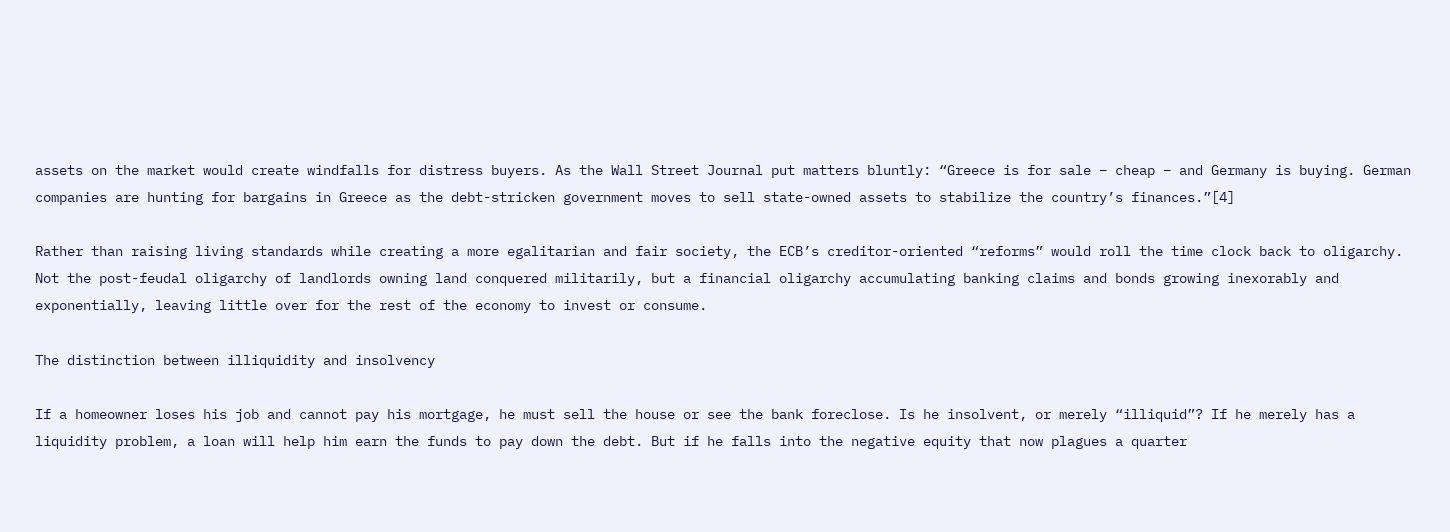assets on the market would create windfalls for distress buyers. As the Wall Street Journal put matters bluntly: “Greece is for sale – cheap – and Germany is buying. German companies are hunting for bargains in Greece as the debt-stricken government moves to sell state-owned assets to stabilize the country’s finances.”[4]

Rather than raising living standards while creating a more egalitarian and fair society, the ECB’s creditor-oriented “reforms” would roll the time clock back to oligarchy. Not the post-feudal oligarchy of landlords owning land conquered militarily, but a financial oligarchy accumulating banking claims and bonds growing inexorably and exponentially, leaving little over for the rest of the economy to invest or consume.

The distinction between illiquidity and insolvency

If a homeowner loses his job and cannot pay his mortgage, he must sell the house or see the bank foreclose. Is he insolvent, or merely “illiquid”? If he merely has a liquidity problem, a loan will help him earn the funds to pay down the debt. But if he falls into the negative equity that now plagues a quarter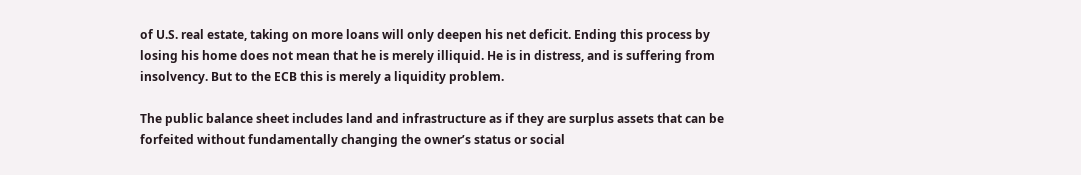of U.S. real estate, taking on more loans will only deepen his net deficit. Ending this process by losing his home does not mean that he is merely illiquid. He is in distress, and is suffering from insolvency. But to the ECB this is merely a liquidity problem.

The public balance sheet includes land and infrastructure as if they are surplus assets that can be forfeited without fundamentally changing the owner’s status or social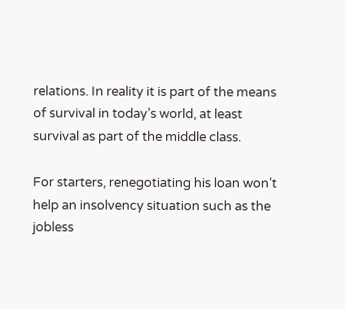relations. In reality it is part of the means of survival in today’s world, at least survival as part of the middle class.

For starters, renegotiating his loan won’t help an insolvency situation such as the jobless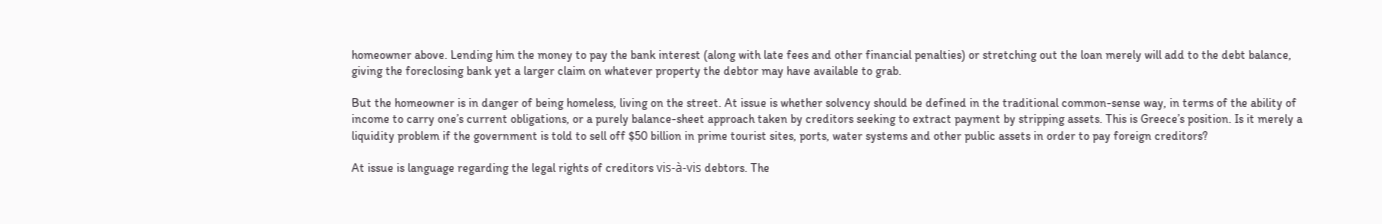homeowner above. Lending him the money to pay the bank interest (along with late fees and other financial penalties) or stretching out the loan merely will add to the debt balance, giving the foreclosing bank yet a larger claim on whatever property the debtor may have available to grab.

But the homeowner is in danger of being homeless, living on the street. At issue is whether solvency should be defined in the traditional common-sense way, in terms of the ability of income to carry one’s current obligations, or a purely balance-sheet approach taken by creditors seeking to extract payment by stripping assets. This is Greece’s position. Is it merely a liquidity problem if the government is told to sell off $50 billion in prime tourist sites, ports, water systems and other public assets in order to pay foreign creditors?

At issue is language regarding the legal rights of creditors vis-à-vis debtors. The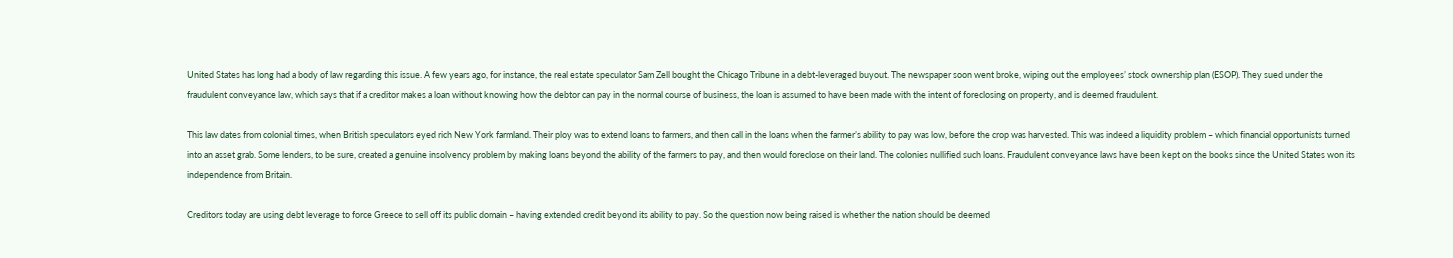United States has long had a body of law regarding this issue. A few years ago, for instance, the real estate speculator Sam Zell bought the Chicago Tribune in a debt-leveraged buyout. The newspaper soon went broke, wiping out the employees’ stock ownership plan (ESOP). They sued under the fraudulent conveyance law, which says that if a creditor makes a loan without knowing how the debtor can pay in the normal course of business, the loan is assumed to have been made with the intent of foreclosing on property, and is deemed fraudulent.

This law dates from colonial times, when British speculators eyed rich New York farmland. Their ploy was to extend loans to farmers, and then call in the loans when the farmer’s ability to pay was low, before the crop was harvested. This was indeed a liquidity problem – which financial opportunists turned into an asset grab. Some lenders, to be sure, created a genuine insolvency problem by making loans beyond the ability of the farmers to pay, and then would foreclose on their land. The colonies nullified such loans. Fraudulent conveyance laws have been kept on the books since the United States won its independence from Britain.

Creditors today are using debt leverage to force Greece to sell off its public domain – having extended credit beyond its ability to pay. So the question now being raised is whether the nation should be deemed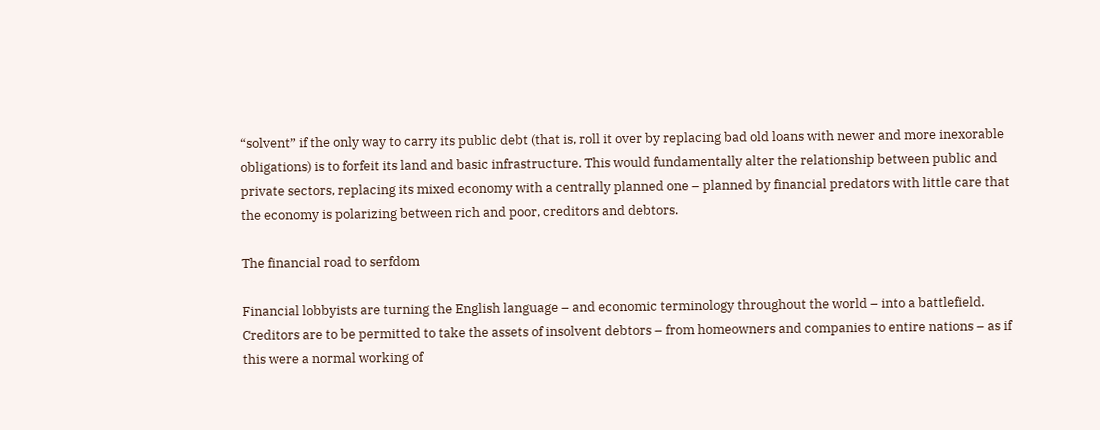“solvent” if the only way to carry its public debt (that is, roll it over by replacing bad old loans with newer and more inexorable obligations) is to forfeit its land and basic infrastructure. This would fundamentally alter the relationship between public and private sectors, replacing its mixed economy with a centrally planned one – planned by financial predators with little care that the economy is polarizing between rich and poor, creditors and debtors.

The financial road to serfdom

Financial lobbyists are turning the English language – and economic terminology throughout the world – into a battlefield. Creditors are to be permitted to take the assets of insolvent debtors – from homeowners and companies to entire nations – as if this were a normal working of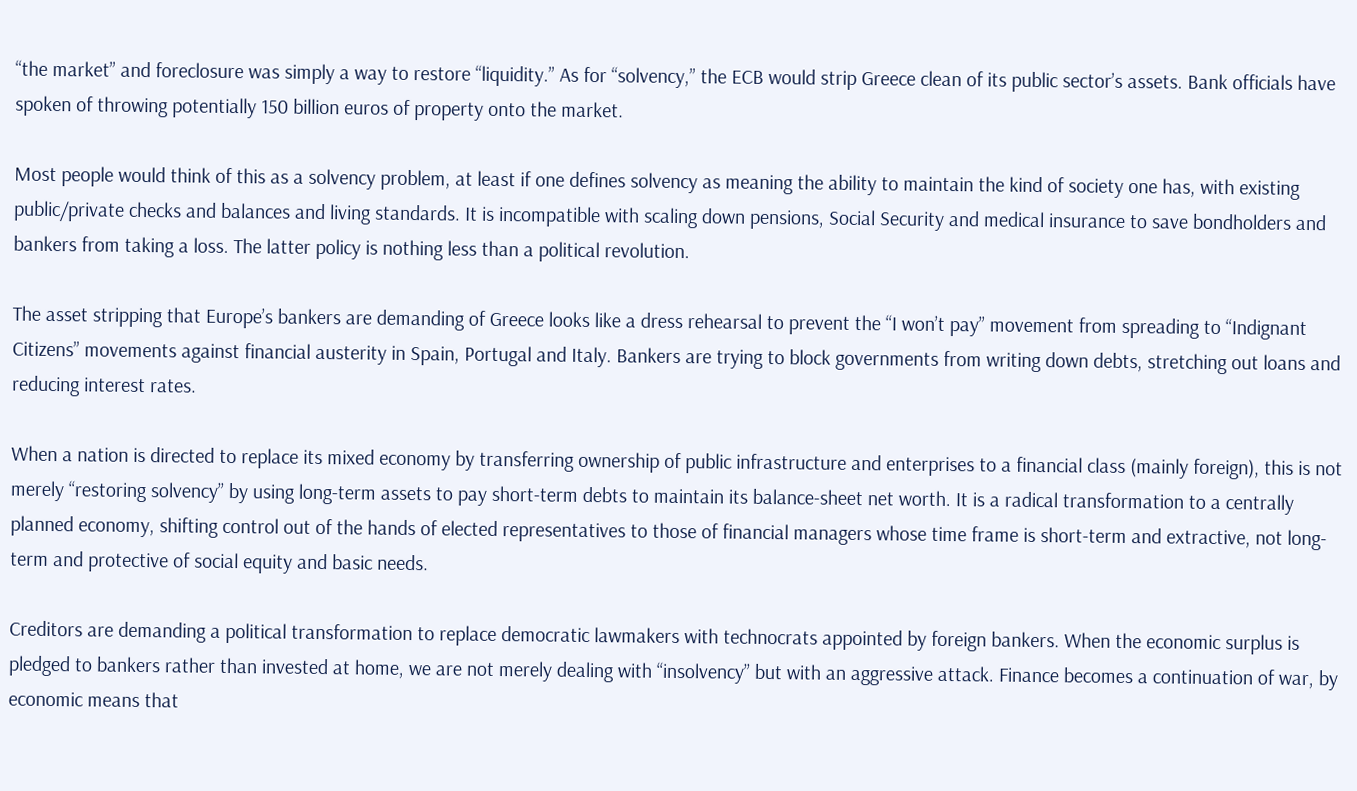“the market” and foreclosure was simply a way to restore “liquidity.” As for “solvency,” the ECB would strip Greece clean of its public sector’s assets. Bank officials have spoken of throwing potentially 150 billion euros of property onto the market.

Most people would think of this as a solvency problem, at least if one defines solvency as meaning the ability to maintain the kind of society one has, with existing public/private checks and balances and living standards. It is incompatible with scaling down pensions, Social Security and medical insurance to save bondholders and bankers from taking a loss. The latter policy is nothing less than a political revolution.

The asset stripping that Europe’s bankers are demanding of Greece looks like a dress rehearsal to prevent the “I won’t pay” movement from spreading to “Indignant Citizens” movements against financial austerity in Spain, Portugal and Italy. Bankers are trying to block governments from writing down debts, stretching out loans and reducing interest rates.

When a nation is directed to replace its mixed economy by transferring ownership of public infrastructure and enterprises to a financial class (mainly foreign), this is not merely “restoring solvency” by using long-term assets to pay short-term debts to maintain its balance-sheet net worth. It is a radical transformation to a centrally planned economy, shifting control out of the hands of elected representatives to those of financial managers whose time frame is short-term and extractive, not long-term and protective of social equity and basic needs.

Creditors are demanding a political transformation to replace democratic lawmakers with technocrats appointed by foreign bankers. When the economic surplus is pledged to bankers rather than invested at home, we are not merely dealing with “insolvency” but with an aggressive attack. Finance becomes a continuation of war, by economic means that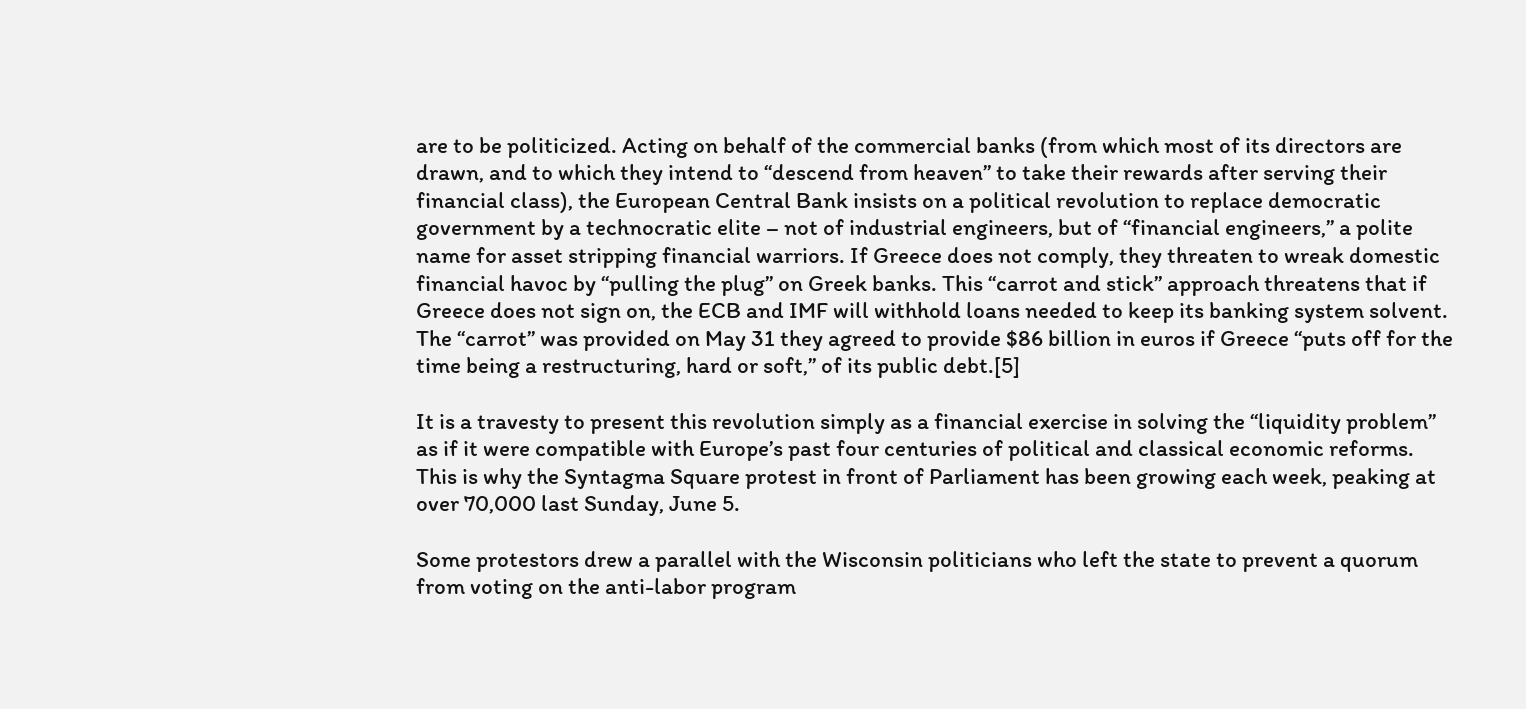are to be politicized. Acting on behalf of the commercial banks (from which most of its directors are drawn, and to which they intend to “descend from heaven” to take their rewards after serving their financial class), the European Central Bank insists on a political revolution to replace democratic government by a technocratic elite – not of industrial engineers, but of “financial engineers,” a polite name for asset stripping financial warriors. If Greece does not comply, they threaten to wreak domestic financial havoc by “pulling the plug” on Greek banks. This “carrot and stick” approach threatens that if Greece does not sign on, the ECB and IMF will withhold loans needed to keep its banking system solvent. The “carrot” was provided on May 31 they agreed to provide $86 billion in euros if Greece “puts off for the time being a restructuring, hard or soft,” of its public debt.[5]

It is a travesty to present this revolution simply as a financial exercise in solving the “liquidity problem” as if it were compatible with Europe’s past four centuries of political and classical economic reforms. This is why the Syntagma Square protest in front of Parliament has been growing each week, peaking at over 70,000 last Sunday, June 5.

Some protestors drew a parallel with the Wisconsin politicians who left the state to prevent a quorum from voting on the anti-labor program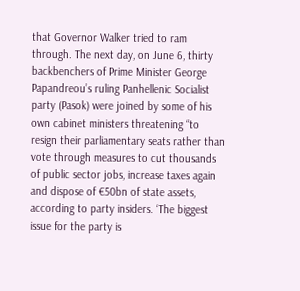that Governor Walker tried to ram through. The next day, on June 6, thirty backbenchers of Prime Minister George Papandreou’s ruling Panhellenic Socialist party (Pasok) were joined by some of his own cabinet ministers threatening “to resign their parliamentary seats rather than vote through measures to cut thousands of public sector jobs, increase taxes again and dispose of €50bn of state assets, according to party insiders. ‘The biggest issue for the party is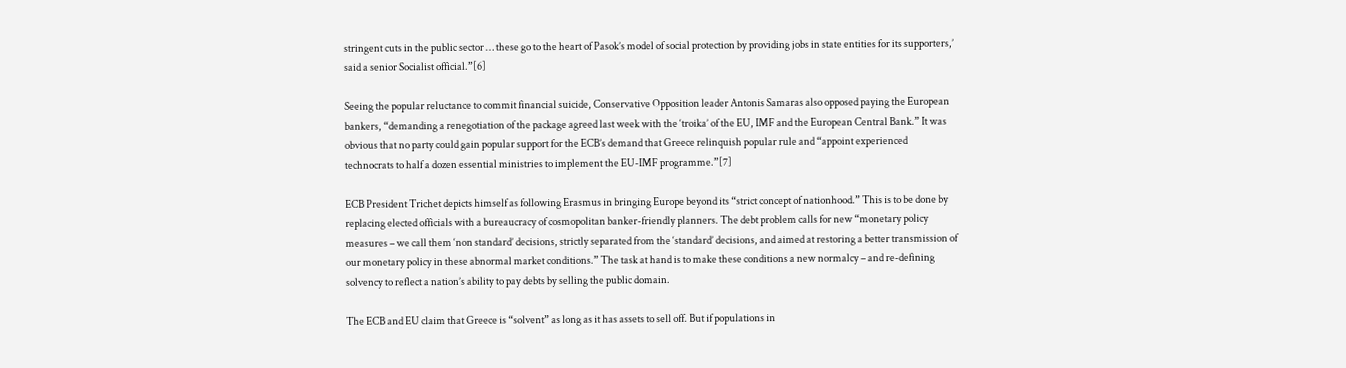stringent cuts in the public sector … these go to the heart of Pasok’s model of social protection by providing jobs in state entities for its supporters,’ said a senior Socialist official.”[6]

Seeing the popular reluctance to commit financial suicide, Conservative Opposition leader Antonis Samaras also opposed paying the European bankers, “demanding a renegotiation of the package agreed last week with the ‘troika’ of the EU, IMF and the European Central Bank.” It was obvious that no party could gain popular support for the ECB’s demand that Greece relinquish popular rule and “appoint experienced technocrats to half a dozen essential ministries to implement the EU-IMF programme.”[7]

ECB President Trichet depicts himself as following Erasmus in bringing Europe beyond its “strict concept of nationhood.” This is to be done by replacing elected officials with a bureaucracy of cosmopolitan banker-friendly planners. The debt problem calls for new “monetary policy measures – we call them ‘non standard’ decisions, strictly separated from the ‘standard’ decisions, and aimed at restoring a better transmission of our monetary policy in these abnormal market conditions.” The task at hand is to make these conditions a new normalcy – and re-defining solvency to reflect a nation’s ability to pay debts by selling the public domain.

The ECB and EU claim that Greece is “solvent” as long as it has assets to sell off. But if populations in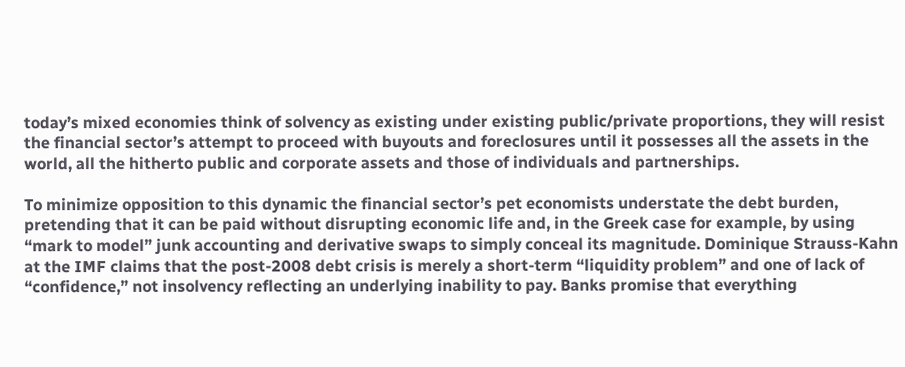today’s mixed economies think of solvency as existing under existing public/private proportions, they will resist the financial sector’s attempt to proceed with buyouts and foreclosures until it possesses all the assets in the world, all the hitherto public and corporate assets and those of individuals and partnerships.

To minimize opposition to this dynamic the financial sector’s pet economists understate the debt burden, pretending that it can be paid without disrupting economic life and, in the Greek case for example, by using “mark to model” junk accounting and derivative swaps to simply conceal its magnitude. Dominique Strauss-Kahn at the IMF claims that the post-2008 debt crisis is merely a short-term “liquidity problem” and one of lack of “confidence,” not insolvency reflecting an underlying inability to pay. Banks promise that everything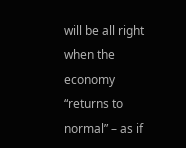will be all right when the economy “returns to normal” – as if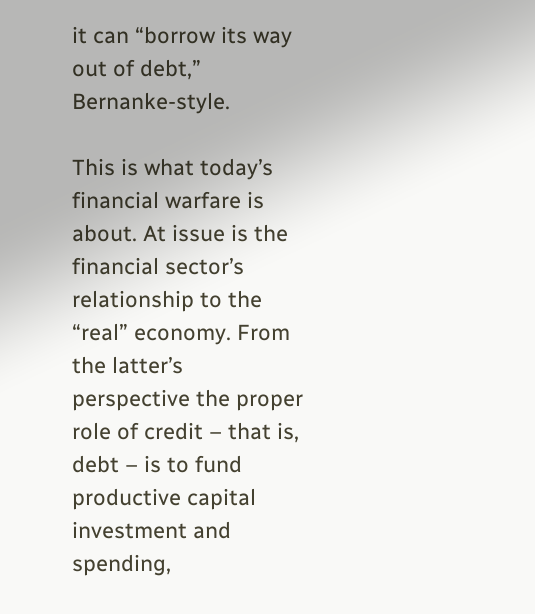it can “borrow its way out of debt,” Bernanke-style.

This is what today’s financial warfare is about. At issue is the financial sector’s relationship to the “real” economy. From the latter’s perspective the proper role of credit – that is, debt – is to fund productive capital investment and spending,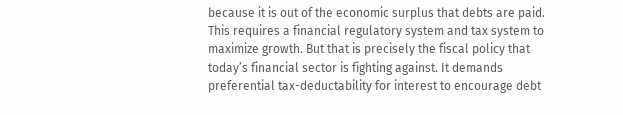because it is out of the economic surplus that debts are paid. This requires a financial regulatory system and tax system to maximize growth. But that is precisely the fiscal policy that today’s financial sector is fighting against. It demands preferential tax-deductability for interest to encourage debt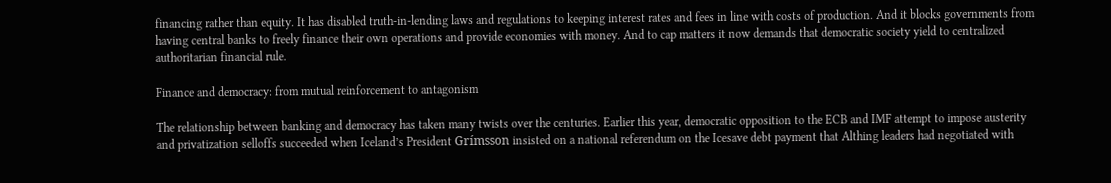financing rather than equity. It has disabled truth-in-lending laws and regulations to keeping interest rates and fees in line with costs of production. And it blocks governments from having central banks to freely finance their own operations and provide economies with money. And to cap matters it now demands that democratic society yield to centralized authoritarian financial rule.

Finance and democracy: from mutual reinforcement to antagonism

The relationship between banking and democracy has taken many twists over the centuries. Earlier this year, democratic opposition to the ECB and IMF attempt to impose austerity and privatization selloffs succeeded when Iceland’s President Grímsson insisted on a national referendum on the Icesave debt payment that Althing leaders had negotiated with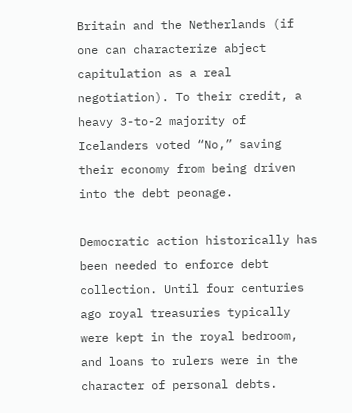Britain and the Netherlands (if one can characterize abject capitulation as a real negotiation). To their credit, a heavy 3-to-2 majority of Icelanders voted “No,” saving their economy from being driven into the debt peonage.

Democratic action historically has been needed to enforce debt collection. Until four centuries ago royal treasuries typically were kept in the royal bedroom, and loans to rulers were in the character of personal debts.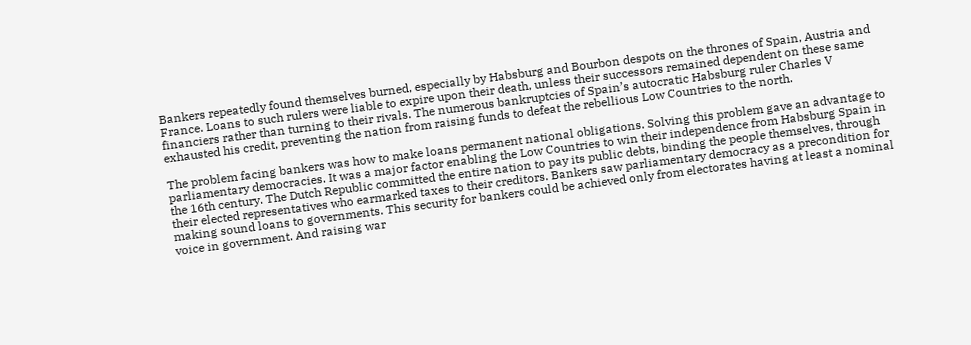Bankers repeatedly found themselves burned, especially by Habsburg and Bourbon despots on the thrones of Spain, Austria and France. Loans to such rulers were liable to expire upon their death, unless their successors remained dependent on these same financiers rather than turning to their rivals. The numerous bankruptcies of Spain’s autocratic Habsburg ruler Charles V exhausted his credit, preventing the nation from raising funds to defeat the rebellious Low Countries to the north.

The problem facing bankers was how to make loans permanent national obligations. Solving this problem gave an advantage to parliamentary democracies. It was a major factor enabling the Low Countries to win their independence from Habsburg Spain in the 16th century. The Dutch Republic committed the entire nation to pay its public debts, binding the people themselves, through their elected representatives who earmarked taxes to their creditors. Bankers saw parliamentary democracy as a precondition for making sound loans to governments. This security for bankers could be achieved only from electorates having at least a nominal voice in government. And raising war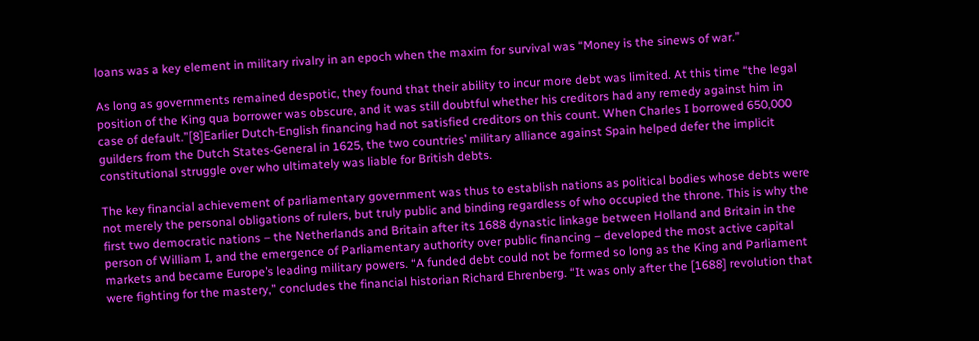loans was a key element in military rivalry in an epoch when the maxim for survival was “Money is the sinews of war.”

As long as governments remained despotic, they found that their ability to incur more debt was limited. At this time “the legal position of the King qua borrower was obscure, and it was still doubtful whether his creditors had any remedy against him in case of default.”[8]Earlier Dutch-English financing had not satisfied creditors on this count. When Charles I borrowed 650,000 guilders from the Dutch States-General in 1625, the two countries’ military alliance against Spain helped defer the implicit constitutional struggle over who ultimately was liable for British debts.

The key financial achievement of parliamentary government was thus to establish nations as political bodies whose debts were not merely the personal obligations of rulers, but truly public and binding regardless of who occupied the throne. This is why the first two democratic nations – the Netherlands and Britain after its 1688 dynastic linkage between Holland and Britain in the person of William I, and the emergence of Parliamentary authority over public financing – developed the most active capital markets and became Europe’s leading military powers. “A funded debt could not be formed so long as the King and Parliament were fighting for the mastery,” concludes the financial historian Richard Ehrenberg. “It was only after the [1688] revolution that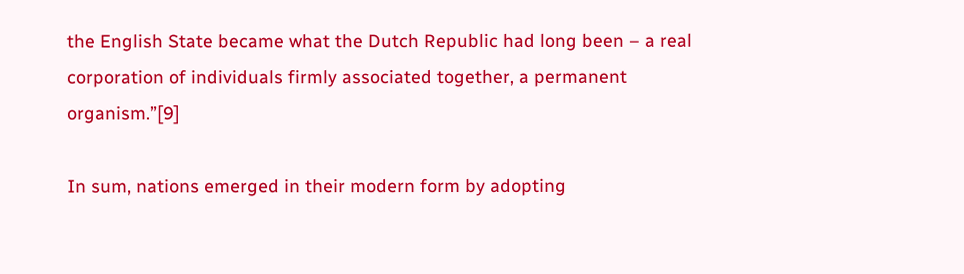the English State became what the Dutch Republic had long been – a real corporation of individuals firmly associated together, a permanent organism.”[9]

In sum, nations emerged in their modern form by adopting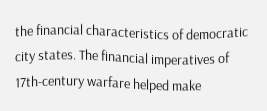the financial characteristics of democratic city states. The financial imperatives of 17th-century warfare helped make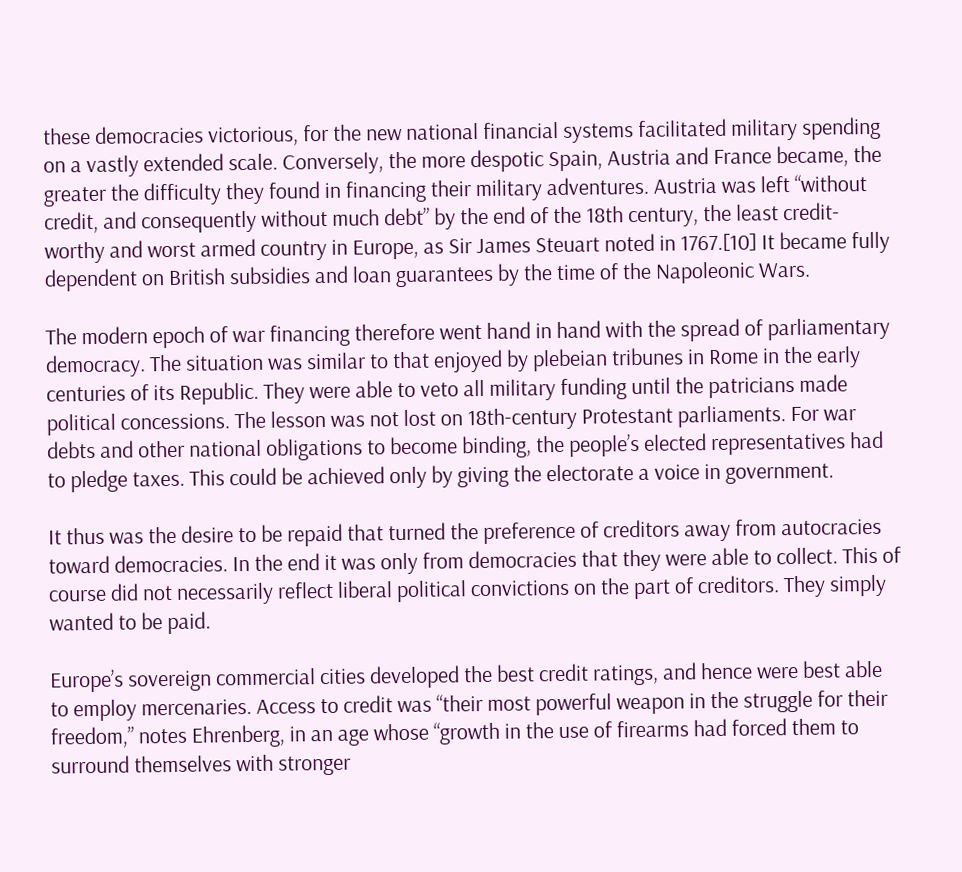these democracies victorious, for the new national financial systems facilitated military spending on a vastly extended scale. Conversely, the more despotic Spain, Austria and France became, the greater the difficulty they found in financing their military adventures. Austria was left “without credit, and consequently without much debt” by the end of the 18th century, the least credit-worthy and worst armed country in Europe, as Sir James Steuart noted in 1767.[10] It became fully dependent on British subsidies and loan guarantees by the time of the Napoleonic Wars.

The modern epoch of war financing therefore went hand in hand with the spread of parliamentary democracy. The situation was similar to that enjoyed by plebeian tribunes in Rome in the early centuries of its Republic. They were able to veto all military funding until the patricians made political concessions. The lesson was not lost on 18th-century Protestant parliaments. For war debts and other national obligations to become binding, the people’s elected representatives had to pledge taxes. This could be achieved only by giving the electorate a voice in government.

It thus was the desire to be repaid that turned the preference of creditors away from autocracies toward democracies. In the end it was only from democracies that they were able to collect. This of course did not necessarily reflect liberal political convictions on the part of creditors. They simply wanted to be paid.

Europe’s sovereign commercial cities developed the best credit ratings, and hence were best able to employ mercenaries. Access to credit was “their most powerful weapon in the struggle for their freedom,” notes Ehrenberg, in an age whose “growth in the use of firearms had forced them to surround themselves with stronger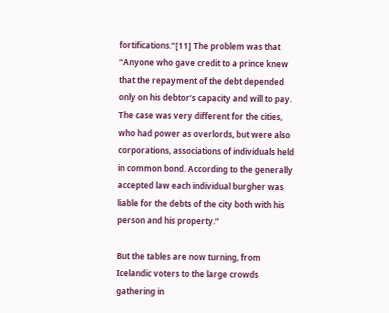fortifications.”[11] The problem was that “Anyone who gave credit to a prince knew that the repayment of the debt depended only on his debtor’s capacity and will to pay. The case was very different for the cities, who had power as overlords, but were also corporations, associations of individuals held in common bond. According to the generally accepted law each individual burgher was liable for the debts of the city both with his person and his property.”

But the tables are now turning, from Icelandic voters to the large crowds gathering in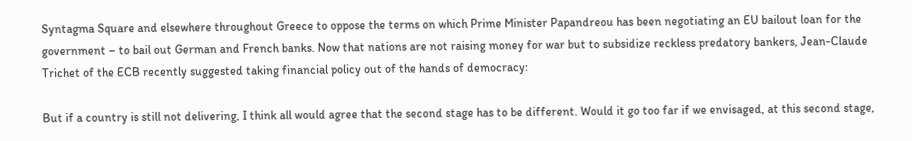Syntagma Square and elsewhere throughout Greece to oppose the terms on which Prime Minister Papandreou has been negotiating an EU bailout loan for the government – to bail out German and French banks. Now that nations are not raising money for war but to subsidize reckless predatory bankers, Jean-Claude Trichet of the ECB recently suggested taking financial policy out of the hands of democracy:

But if a country is still not delivering, I think all would agree that the second stage has to be different. Would it go too far if we envisaged, at this second stage,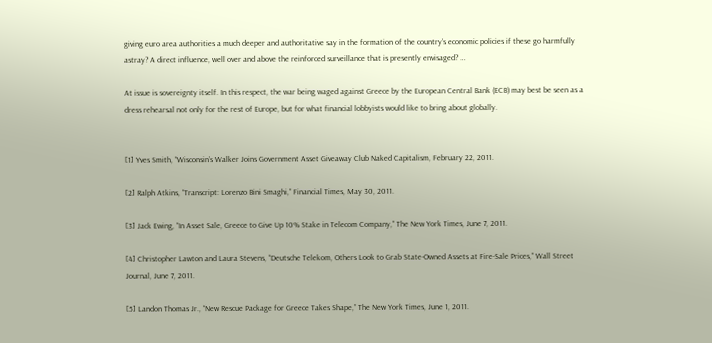giving euro area authorities a much deeper and authoritative say in the formation of the country’s economic policies if these go harmfully astray? A direct influence, well over and above the reinforced surveillance that is presently envisaged? …

At issue is sovereignty itself. In this respect, the war being waged against Greece by the European Central Bank (ECB) may best be seen as a dress rehearsal not only for the rest of Europe, but for what financial lobbyists would like to bring about globally.


[1] Yves Smith, “Wisconsin’s Walker Joins Government Asset Giveaway Club Naked Capitalism, February 22, 2011.

[2] Ralph Atkins, “Transcript: Lorenzo Bini Smaghi,” Financial Times, May 30, 2011.

[3] Jack Ewing, “In Asset Sale, Greece to Give Up 10% Stake in Telecom Company,” The New York Times, June 7, 2011.

[4] Christopher Lawton and Laura Stevens, “Deutsche Telekom, Others Look to Grab State-Owned Assets at Fire-Sale Prices,” Wall Street Journal, June 7, 2011.

[5] Landon Thomas Jr., “New Rescue Package for Greece Takes Shape,” The New York Times, June 1, 2011.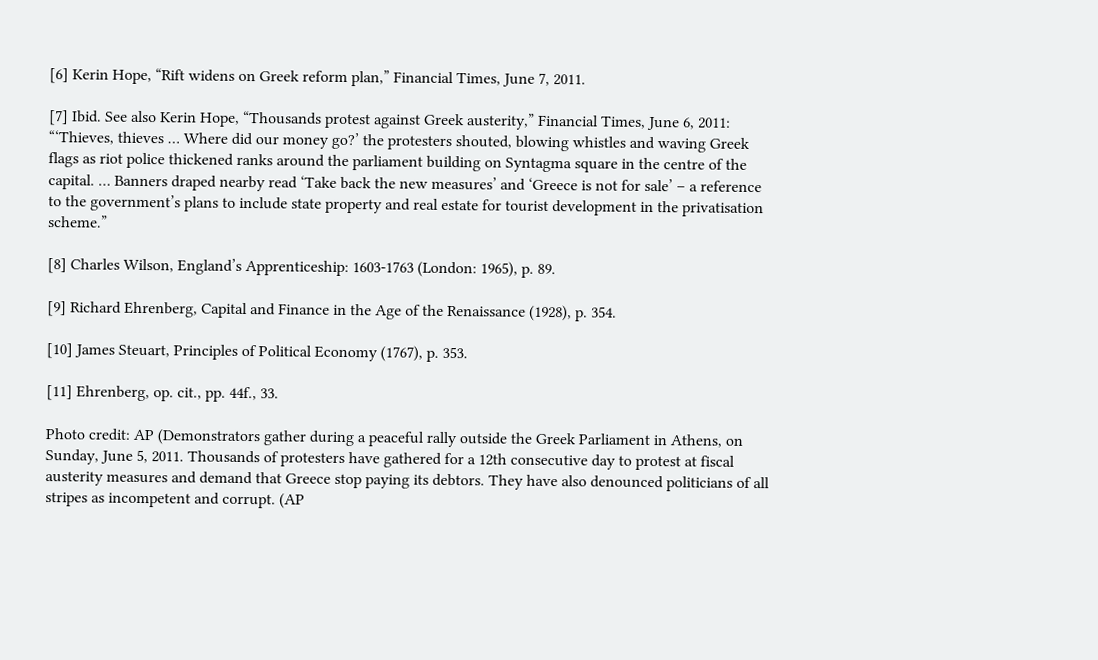[6] Kerin Hope, “Rift widens on Greek reform plan,” Financial Times, June 7, 2011.

[7] Ibid. See also Kerin Hope, “Thousands protest against Greek austerity,” Financial Times, June 6, 2011: “‘Thieves, thieves … Where did our money go?’ the protesters shouted, blowing whistles and waving Greek flags as riot police thickened ranks around the parliament building on Syntagma square in the centre of the capital. … Banners draped nearby read ‘Take back the new measures’ and ‘Greece is not for sale’ – a reference to the government’s plans to include state property and real estate for tourist development in the privatisation scheme.”

[8] Charles Wilson, England’s Apprenticeship: 1603-1763 (London: 1965), p. 89.

[9] Richard Ehrenberg, Capital and Finance in the Age of the Renaissance (1928), p. 354.

[10] James Steuart, Principles of Political Economy (1767), p. 353.

[11] Ehrenberg, op. cit., pp. 44f., 33.

Photo credit: AP (Demonstrators gather during a peaceful rally outside the Greek Parliament in Athens, on Sunday, June 5, 2011. Thousands of protesters have gathered for a 12th consecutive day to protest at fiscal austerity measures and demand that Greece stop paying its debtors. They have also denounced politicians of all stripes as incompetent and corrupt. (AP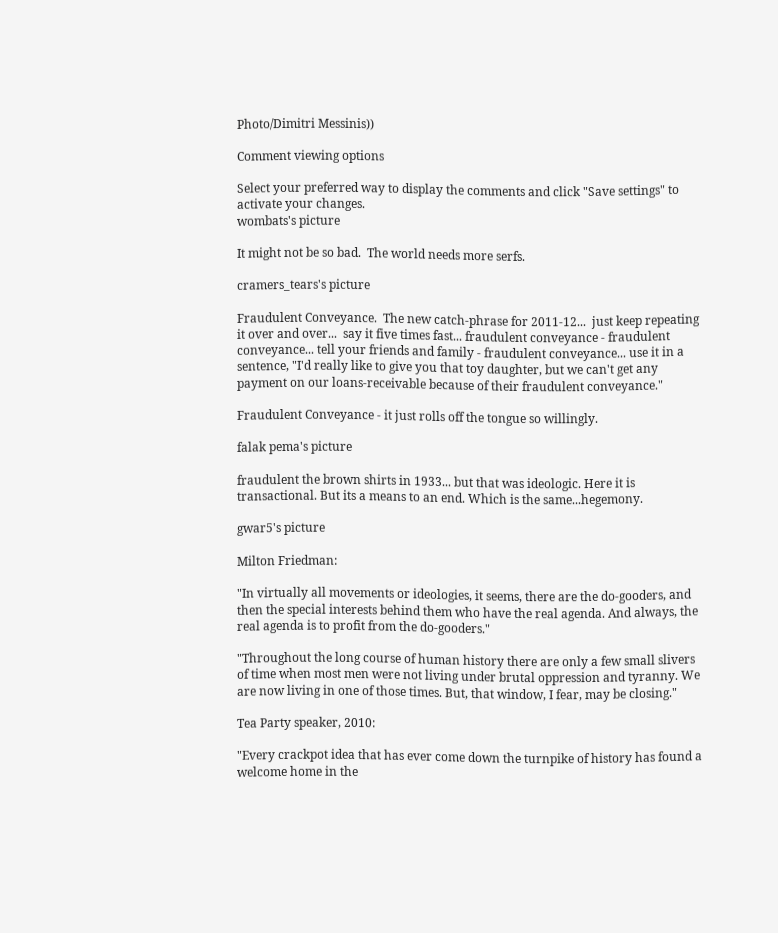Photo/Dimitri Messinis))

Comment viewing options

Select your preferred way to display the comments and click "Save settings" to activate your changes.
wombats's picture

It might not be so bad.  The world needs more serfs.

cramers_tears's picture

Fraudulent Conveyance.  The new catch-phrase for 2011-12...  just keep repeating it over and over...  say it five times fast... fraudulent conveyance - fraudulent conveyance... tell your friends and family - fraudulent conveyance... use it in a sentence, "I'd really like to give you that toy daughter, but we can't get any payment on our loans-receivable because of their fraudulent conveyance."

Fraudulent Conveyance - it just rolls off the tongue so willingly.

falak pema's picture

fraudulent the brown shirts in 1933... but that was ideologic. Here it is transactional. But its a means to an end. Which is the same...hegemony.

gwar5's picture

Milton Friedman:

"In virtually all movements or ideologies, it seems, there are the do-gooders, and then the special interests behind them who have the real agenda. And always, the real agenda is to profit from the do-gooders."

"Throughout the long course of human history there are only a few small slivers of time when most men were not living under brutal oppression and tyranny. We are now living in one of those times. But, that window, I fear, may be closing."

Tea Party speaker, 2010:

"Every crackpot idea that has ever come down the turnpike of history has found a welcome home in the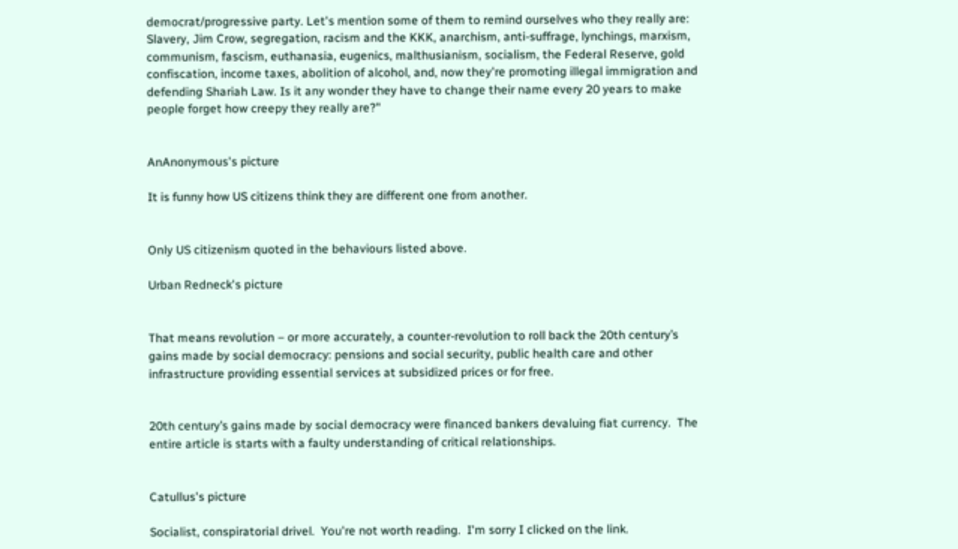democrat/progressive party. Let's mention some of them to remind ourselves who they really are: Slavery, Jim Crow, segregation, racism and the KKK, anarchism, anti-suffrage, lynchings, marxism, communism, fascism, euthanasia, eugenics, malthusianism, socialism, the Federal Reserve, gold confiscation, income taxes, abolition of alcohol, and, now they're promoting illegal immigration and defending Shariah Law. Is it any wonder they have to change their name every 20 years to make people forget how creepy they really are?"


AnAnonymous's picture

It is funny how US citizens think they are different one from another.


Only US citizenism quoted in the behaviours listed above.

Urban Redneck's picture


That means revolution – or more accurately, a counter-revolution to roll back the 20th century’s gains made by social democracy: pensions and social security, public health care and other infrastructure providing essential services at subsidized prices or for free.


20th century’s gains made by social democracy were financed bankers devaluing fiat currency.  The entire article is starts with a faulty understanding of critical relationships.


Catullus's picture

Socialist, conspiratorial drivel.  You're not worth reading.  I'm sorry I clicked on the link.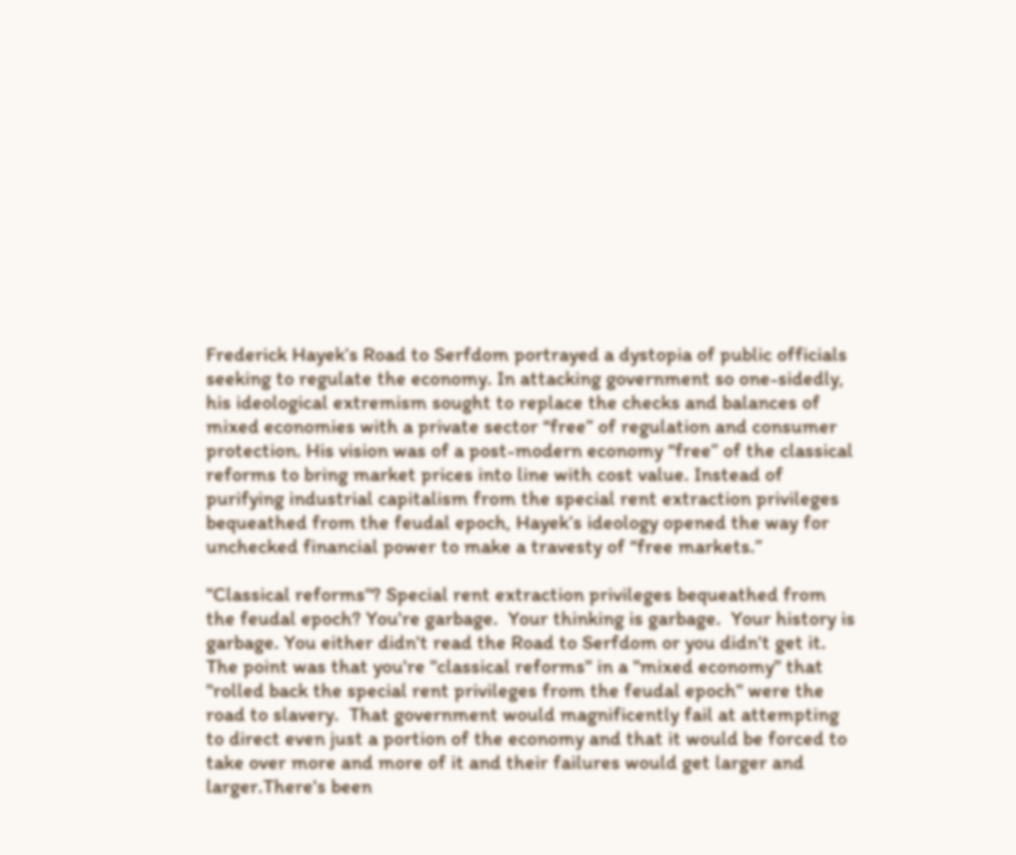Frederick Hayek’s Road to Serfdom portrayed a dystopia of public officials seeking to regulate the economy. In attacking government so one-sidedly, his ideological extremism sought to replace the checks and balances of mixed economies with a private sector “free” of regulation and consumer protection. His vision was of a post-modern economy “free” of the classical reforms to bring market prices into line with cost value. Instead of purifying industrial capitalism from the special rent extraction privileges bequeathed from the feudal epoch, Hayek’s ideology opened the way for unchecked financial power to make a travesty of “free markets.”

"Classical reforms"? Special rent extraction privileges bequeathed from the feudal epoch? You're garbage.  Your thinking is garbage.  Your history is garbage. You either didn't read the Road to Serfdom or you didn't get it.  The point was that you're "classical reforms" in a "mixed economy" that "rolled back the special rent privileges from the feudal epoch" were the road to slavery.  That government would magnificently fail at attempting to direct even just a portion of the economy and that it would be forced to take over more and more of it and their failures would get larger and larger.There's been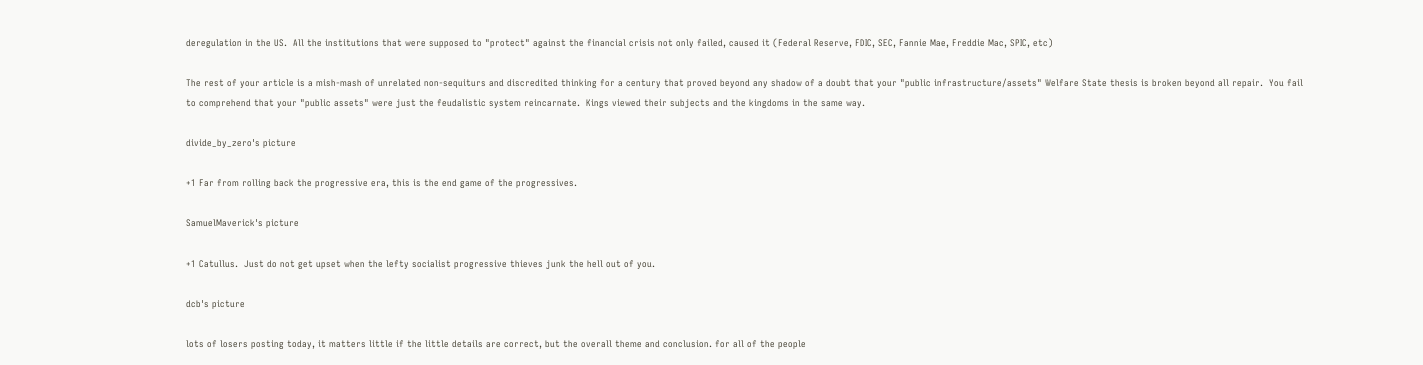deregulation in the US.  All the institutions that were supposed to "protect" against the financial crisis not only failed, caused it (Federal Reserve, FDIC, SEC, Fannie Mae, Freddie Mac, SPIC, etc)

The rest of your article is a mish-mash of unrelated non-sequiturs and discredited thinking for a century that proved beyond any shadow of a doubt that your "public infrastructure/assets" Welfare State thesis is broken beyond all repair.  You fail to comprehend that your "public assets" were just the feudalistic system reincarnate.  Kings viewed their subjects and the kingdoms in the same way.

divide_by_zero's picture

+1 Far from rolling back the progressive era, this is the end game of the progressives.

SamuelMaverick's picture

+1 Catullus.  Just do not get upset when the lefty socialist progressive thieves junk the hell out of you.

dcb's picture

lots of losers posting today, it matters little if the little details are correct, but the overall theme and conclusion. for all of the people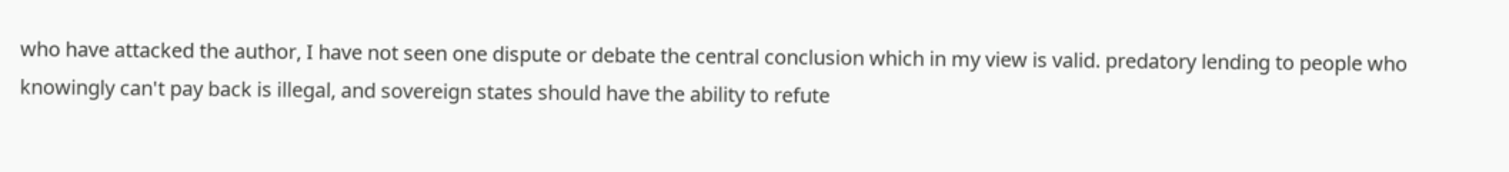who have attacked the author, I have not seen one dispute or debate the central conclusion which in my view is valid. predatory lending to people who knowingly can't pay back is illegal, and sovereign states should have the ability to refute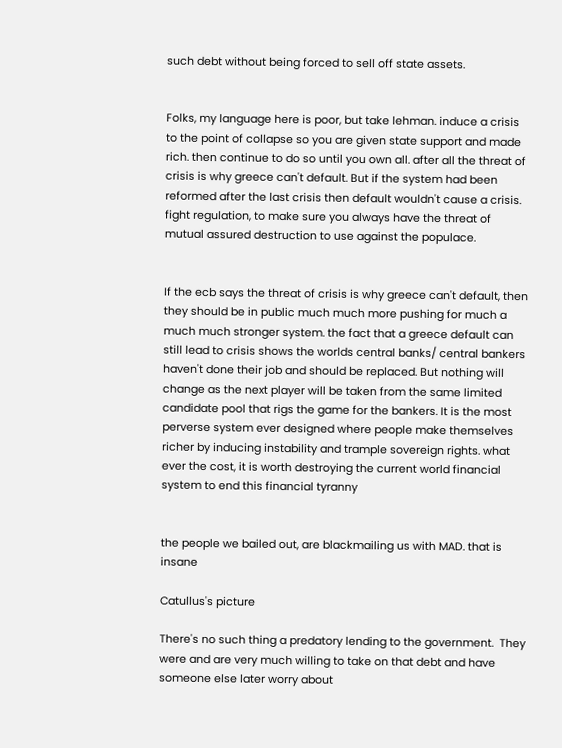such debt without being forced to sell off state assets.


Folks, my language here is poor, but take lehman. induce a crisis to the point of collapse so you are given state support and made rich. then continue to do so until you own all. after all the threat of crisis is why greece can't default. But if the system had been reformed after the last crisis then default wouldn't cause a crisis. fight regulation, to make sure you always have the threat of mutual assured destruction to use against the populace.


If the ecb says the threat of crisis is why greece can't default, then they should be in public much much more pushing for much a much much stronger system. the fact that a greece default can still lead to crisis shows the worlds central banks/ central bankers haven't done their job and should be replaced. But nothing will change as the next player will be taken from the same limited candidate pool that rigs the game for the bankers. It is the most perverse system ever designed where people make themselves richer by inducing instability and trample sovereign rights. what ever the cost, it is worth destroying the current world financial system to end this financial tyranny


the people we bailed out, are blackmailing us with MAD. that is insane

Catullus's picture

There's no such thing a predatory lending to the government.  They were and are very much willing to take on that debt and have someone else later worry about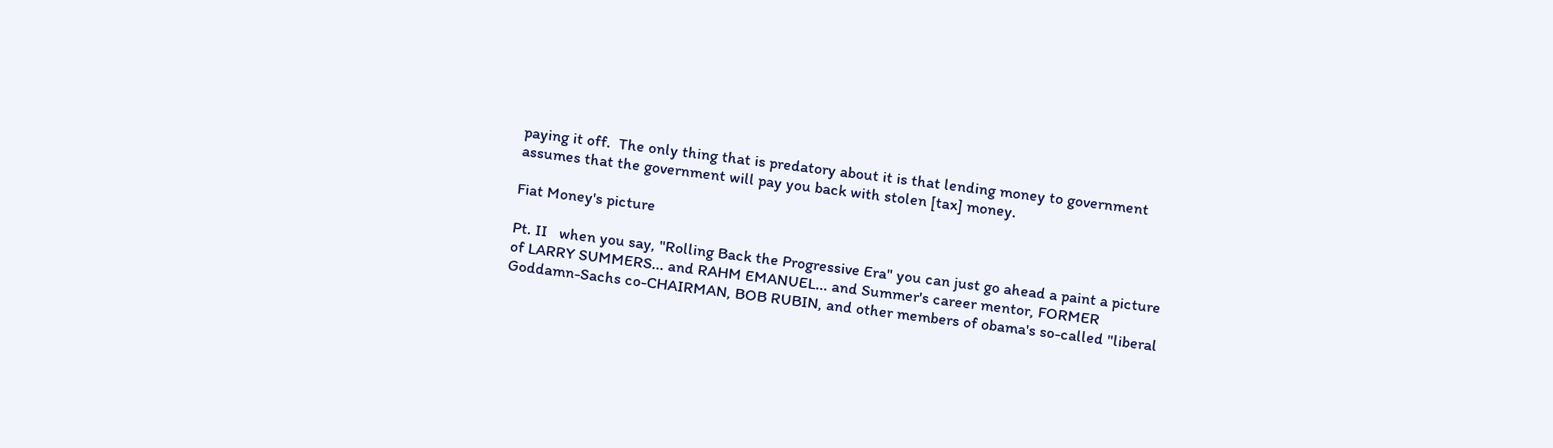paying it off.  The only thing that is predatory about it is that lending money to government assumes that the government will pay you back with stolen [tax] money.

Fiat Money's picture

Pt. II   when you say, "Rolling Back the Progressive Era" you can just go ahead a paint a picture of LARRY SUMMERS... and RAHM EMANUEL... and Summer's career mentor, FORMER Goddamn-Sachs co-CHAIRMAN, BOB RUBIN, and other members of obama's so-called "liberal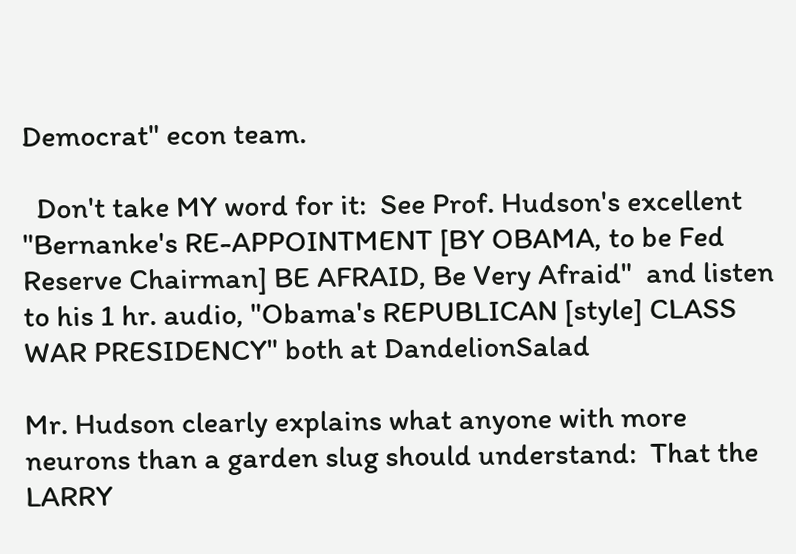Democrat" econ team.

  Don't take MY word for it:  See Prof. Hudson's excellent  "Bernanke's RE-APPOINTMENT [BY OBAMA, to be Fed Reserve Chairman] BE AFRAID, Be Very Afraid"  and listen to his 1 hr. audio, "Obama's REPUBLICAN [style] CLASS WAR PRESIDENCY" both at DandelionSalad

Mr. Hudson clearly explains what anyone with more neurons than a garden slug should understand:  That the LARRY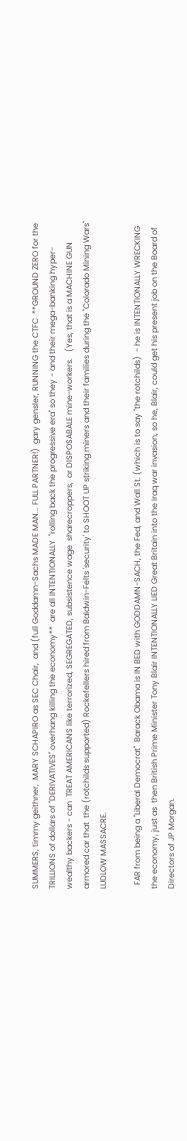SUMMERS, timmy geithner,  MARY SCHAPIRO as SEC Chair,  and (full Goddamn-Sachs MADE MAN... FULL PARTNER!)  gary gensler, RUNNING the CTFC  **GROUND ZERO for the TRILLIONS of dollars of "DERIVATIVES" overhang killing the economy**  are all INTENTIONALLY  "rolling back the progressive era" so they - and their mega-banking hyper-wealthy backers - can  TREAT AMERICANS like terrorized, SEGREGATED, subsistence wage  sharecroppers,  or DISPOSABALE mine-workers.   (Yes, that is a MACHINE GUN armored car that  the (rotchilds supported) Rockefellers hired from Baldwin-Felts 'security' to SHOOT UP striking miners and their families during the "Colorado Mining Wars"   LUDLOW MASSACRE.

  FAR from being a "Liberal Democrat"  Barack Obama is IN BED with GODDAMN-SACH, the Fed, and Wall St. (which is to say "the rotchilds)  - he is INTENTIONALLY WRECKING the economy, just as  then British Prime Minister Tony Blair INTENTIONALLY LIED Great Britain into the Iraq war invasion, so he, Blair, could get his present job on the Board of Directors of JP Morgan.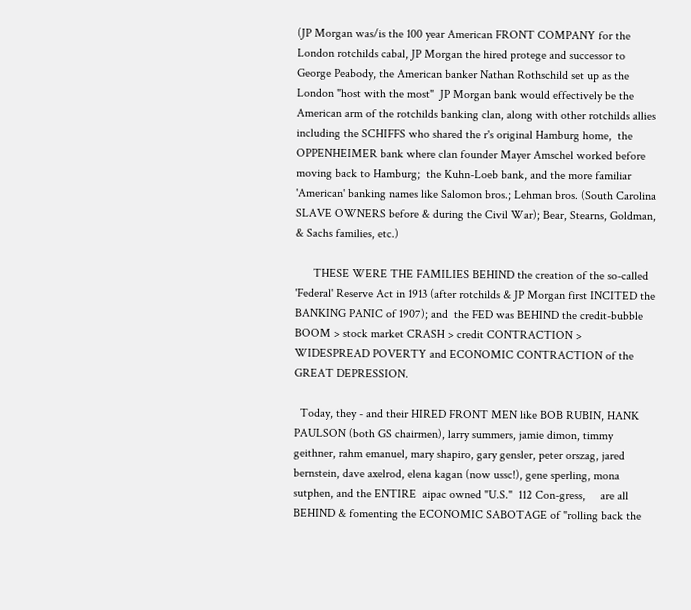(JP Morgan was/is the 100 year American FRONT COMPANY for the London rotchilds cabal, JP Morgan the hired protege and successor to George Peabody, the American banker Nathan Rothschild set up as the London "host with the most"  JP Morgan bank would effectively be the American arm of the rotchilds banking clan, along with other rotchilds allies including the SCHIFFS who shared the r's original Hamburg home,  the OPPENHEIMER bank where clan founder Mayer Amschel worked before moving back to Hamburg;  the Kuhn-Loeb bank, and the more familiar 'American' banking names like Salomon bros.; Lehman bros. (South Carolina SLAVE OWNERS before & during the Civil War); Bear, Stearns, Goldman, & Sachs families, etc.)

      THESE WERE THE FAMILIES BEHIND the creation of the so-called 'Federal' Reserve Act in 1913 (after rotchilds & JP Morgan first INCITED the BANKING PANIC of 1907); and  the FED was BEHIND the credit-bubble BOOM > stock market CRASH > credit CONTRACTION > WIDESPREAD POVERTY and ECONOMIC CONTRACTION of the GREAT DEPRESSION.

  Today, they - and their HIRED FRONT MEN like BOB RUBIN, HANK PAULSON (both GS chairmen), larry summers, jamie dimon, timmy geithner, rahm emanuel, mary shapiro, gary gensler, peter orszag, jared bernstein, dave axelrod, elena kagan (now ussc!), gene sperling, mona sutphen, and the ENTIRE  aipac owned "U.S."  112 Con-gress,     are all BEHIND & fomenting the ECONOMIC SABOTAGE of "rolling back the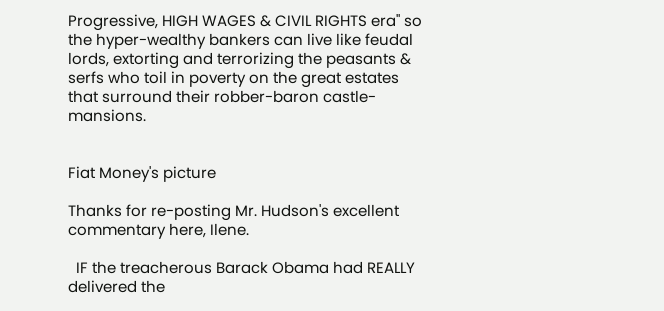Progressive, HIGH WAGES & CIVIL RIGHTS era" so the hyper-wealthy bankers can live like feudal lords, extorting and terrorizing the peasants & serfs who toil in poverty on the great estates that surround their robber-baron castle-mansions.


Fiat Money's picture

Thanks for re-posting Mr. Hudson's excellent commentary here, Ilene.

  IF the treacherous Barack Obama had REALLY delivered the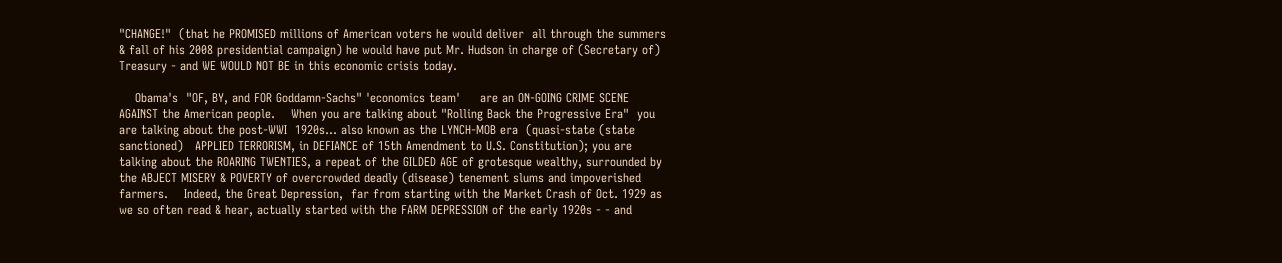"CHANGE!"  (that he PROMISED millions of American voters he would deliver  all through the summers & fall of his 2008 presidential campaign) he would have put Mr. Hudson in charge of (Secretary of) Treasury - and WE WOULD NOT BE in this economic crisis today.

    Obama's  "OF, BY, and FOR Goddamn-Sachs" 'economics team'     are an ON-GOING CRIME SCENE  AGAINST the American people.    When you are talking about "Rolling Back the Progressive Era"  you are talking about the post-WWI  1920s... also known as the LYNCH-MOB era  (quasi-state (state sanctioned)   APPLIED TERRORISM, in DEFIANCE of 15th Amendment to U.S. Constitution); you are talking about the ROARING TWENTIES, a repeat of the GILDED AGE of grotesque wealthy, surrounded by the ABJECT MISERY & POVERTY of overcrowded deadly (disease) tenement slums and impoverished farmers.    Indeed, the Great Depression,  far from starting with the Market Crash of Oct. 1929 as we so often read & hear, actually started with the FARM DEPRESSION of the early 1920s - - and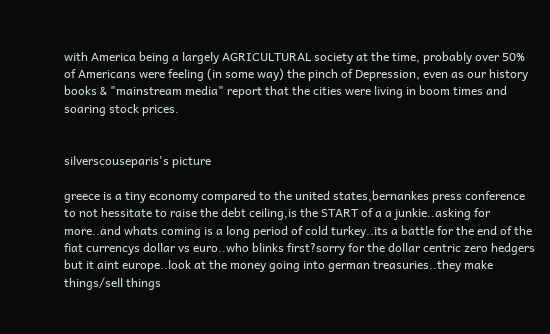with America being a largely AGRICULTURAL society at the time, probably over 50% of Americans were feeling (in some way) the pinch of Depression, even as our history books & "mainstream media" report that the cities were living in boom times and soaring stock prices.


silverscouseparis's picture

greece is a tiny economy compared to the united states,bernankes press conference to not hessitate to raise the debt ceiling,is the START of a a junkie..asking for more..and whats coming is a long period of cold turkey..its a battle for the end of the fiat currencys dollar vs euro..who blinks first?sorry for the dollar centric zero hedgers but it aint europe..look at the money going into german treasuries..they make things/sell things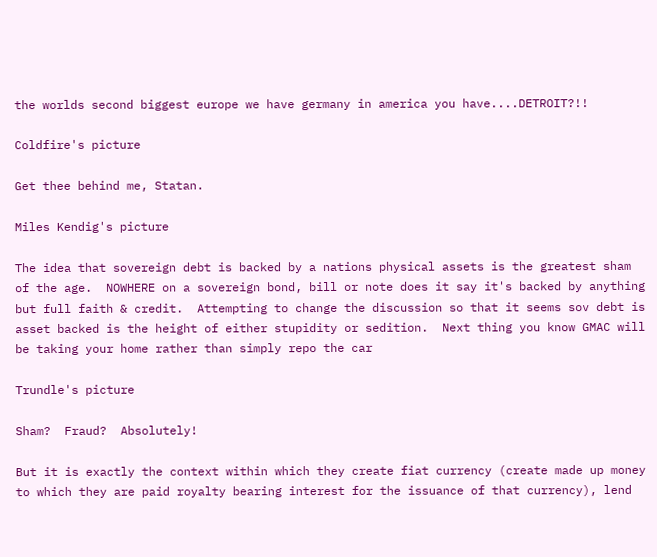the worlds second biggest europe we have germany in america you have....DETROIT?!!

Coldfire's picture

Get thee behind me, Statan.

Miles Kendig's picture

The idea that sovereign debt is backed by a nations physical assets is the greatest sham of the age.  NOWHERE on a sovereign bond, bill or note does it say it's backed by anything but full faith & credit.  Attempting to change the discussion so that it seems sov debt is asset backed is the height of either stupidity or sedition.  Next thing you know GMAC will be taking your home rather than simply repo the car

Trundle's picture

Sham?  Fraud?  Absolutely!

But it is exactly the context within which they create fiat currency (create made up money to which they are paid royalty bearing interest for the issuance of that currency), lend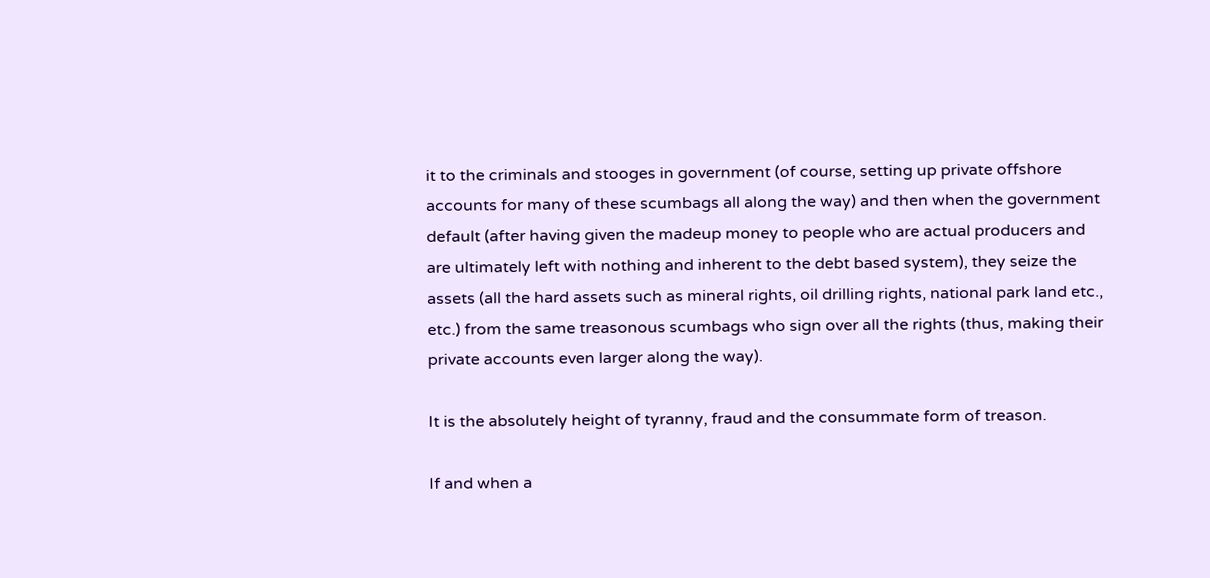it to the criminals and stooges in government (of course, setting up private offshore accounts for many of these scumbags all along the way) and then when the government  default (after having given the madeup money to people who are actual producers and are ultimately left with nothing and inherent to the debt based system), they seize the assets (all the hard assets such as mineral rights, oil drilling rights, national park land etc., etc.) from the same treasonous scumbags who sign over all the rights (thus, making their private accounts even larger along the way).

It is the absolutely height of tyranny, fraud and the consummate form of treason.

If and when a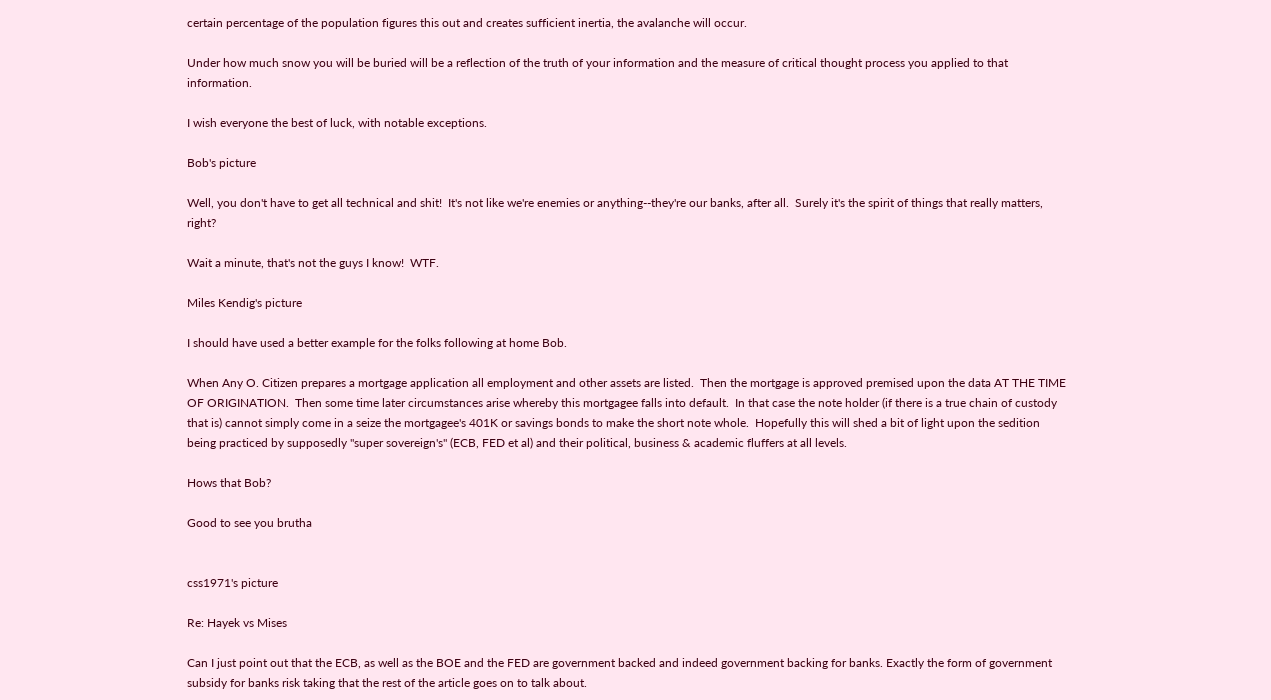certain percentage of the population figures this out and creates sufficient inertia, the avalanche will occur.

Under how much snow you will be buried will be a reflection of the truth of your information and the measure of critical thought process you applied to that information.

I wish everyone the best of luck, with notable exceptions.

Bob's picture

Well, you don't have to get all technical and shit!  It's not like we're enemies or anything--they're our banks, after all.  Surely it's the spirit of things that really matters, right?

Wait a minute, that's not the guys I know!  WTF.

Miles Kendig's picture

I should have used a better example for the folks following at home Bob.

When Any O. Citizen prepares a mortgage application all employment and other assets are listed.  Then the mortgage is approved premised upon the data AT THE TIME OF ORIGINATION.  Then some time later circumstances arise whereby this mortgagee falls into default.  In that case the note holder (if there is a true chain of custody that is) cannot simply come in a seize the mortgagee's 401K or savings bonds to make the short note whole.  Hopefully this will shed a bit of light upon the sedition being practiced by supposedly "super sovereign's" (ECB, FED et al) and their political, business & academic fluffers at all levels.

Hows that Bob?

Good to see you brutha


css1971's picture

Re: Hayek vs Mises

Can I just point out that the ECB, as well as the BOE and the FED are government backed and indeed government backing for banks. Exactly the form of government subsidy for banks risk taking that the rest of the article goes on to talk about.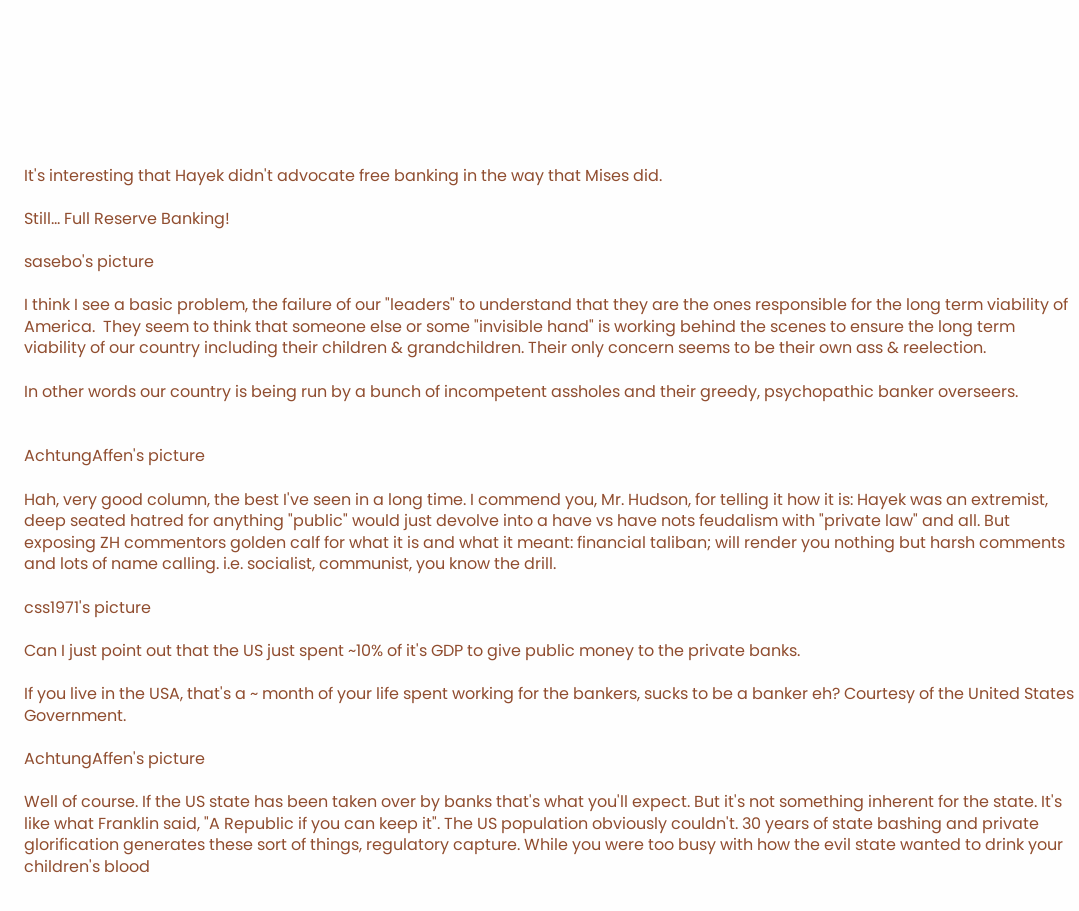It's interesting that Hayek didn't advocate free banking in the way that Mises did.

Still... Full Reserve Banking!

sasebo's picture

I think I see a basic problem, the failure of our "leaders" to understand that they are the ones responsible for the long term viability of America.  They seem to think that someone else or some "invisible hand" is working behind the scenes to ensure the long term viability of our country including their children & grandchildren. Their only concern seems to be their own ass & reelection.

In other words our country is being run by a bunch of incompetent assholes and their greedy, psychopathic banker overseers.


AchtungAffen's picture

Hah, very good column, the best I've seen in a long time. I commend you, Mr. Hudson, for telling it how it is: Hayek was an extremist, deep seated hatred for anything "public" would just devolve into a have vs have nots feudalism with "private law" and all. But exposing ZH commentors golden calf for what it is and what it meant: financial taliban; will render you nothing but harsh comments and lots of name calling. i.e. socialist, communist, you know the drill.

css1971's picture

Can I just point out that the US just spent ~10% of it's GDP to give public money to the private banks.

If you live in the USA, that's a ~ month of your life spent working for the bankers, sucks to be a banker eh? Courtesy of the United States Government.

AchtungAffen's picture

Well of course. If the US state has been taken over by banks that's what you'll expect. But it's not something inherent for the state. It's like what Franklin said, "A Republic if you can keep it". The US population obviously couldn't. 30 years of state bashing and private glorification generates these sort of things, regulatory capture. While you were too busy with how the evil state wanted to drink your children's blood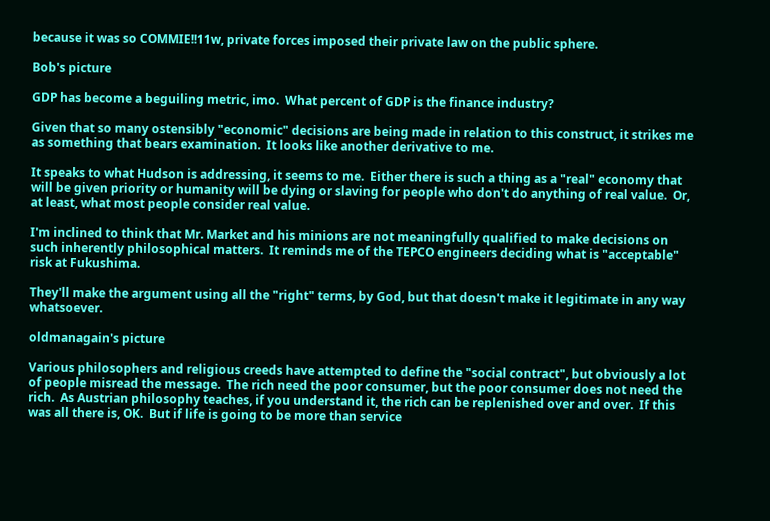because it was so COMMIE!!11w, private forces imposed their private law on the public sphere.

Bob's picture

GDP has become a beguiling metric, imo.  What percent of GDP is the finance industry?

Given that so many ostensibly "economic" decisions are being made in relation to this construct, it strikes me as something that bears examination.  It looks like another derivative to me.

It speaks to what Hudson is addressing, it seems to me.  Either there is such a thing as a "real" economy that will be given priority or humanity will be dying or slaving for people who don't do anything of real value.  Or, at least, what most people consider real value.

I'm inclined to think that Mr. Market and his minions are not meaningfully qualified to make decisions on such inherently philosophical matters.  It reminds me of the TEPCO engineers deciding what is "acceptable" risk at Fukushima.

They'll make the argument using all the "right" terms, by God, but that doesn't make it legitimate in any way whatsoever.

oldmanagain's picture

Various philosophers and religious creeds have attempted to define the "social contract", but obviously a lot of people misread the message.  The rich need the poor consumer, but the poor consumer does not need the rich.  As Austrian philosophy teaches, if you understand it, the rich can be replenished over and over.  If this was all there is, OK.  But if life is going to be more than service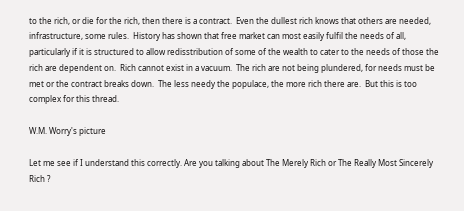to the rich, or die for the rich, then there is a contract.  Even the dullest rich knows that others are needed, infrastructure, some rules.  History has shown that free market can most easily fulfil the needs of all, particularly if it is structured to allow redisstribution of some of the wealth to cater to the needs of those the rich are dependent on.  Rich cannot exist in a vacuum.  The rich are not being plundered, for needs must be met or the contract breaks down.  The less needy the populace, the more rich there are.  But this is too complex for this thread.

W.M. Worry's picture

Let me see if I understand this correctly. Are you talking about The Merely Rich or The Really Most Sincerely Rich ?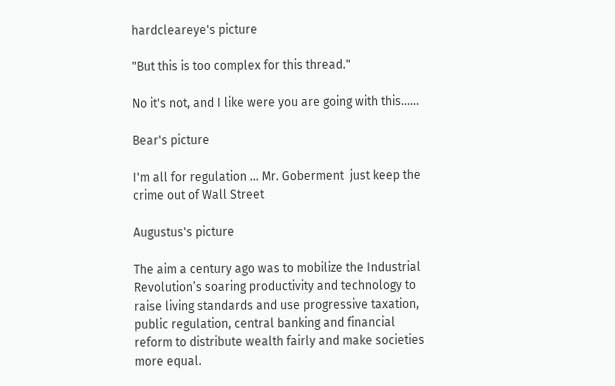hardcleareye's picture

"But this is too complex for this thread."

No it's not, and I like were you are going with this......

Bear's picture

I'm all for regulation ... Mr. Goberment  just keep the crime out of Wall Street

Augustus's picture

The aim a century ago was to mobilize the Industrial Revolution’s soaring productivity and technology to raise living standards and use progressive taxation, public regulation, central banking and financial reform to distribute wealth fairly and make societies more equal.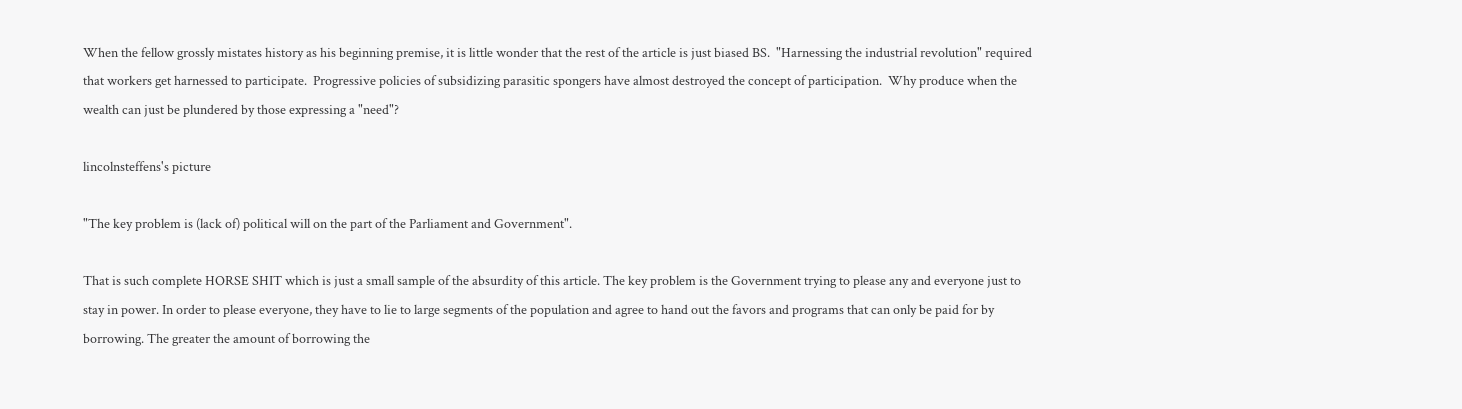When the fellow grossly mistates history as his beginning premise, it is little wonder that the rest of the article is just biased BS.  "Harnessing the industrial revolution" required that workers get harnessed to participate.  Progressive policies of subsidizing parasitic spongers have almost destroyed the concept of participation.  Why produce when the wealth can just be plundered by those expressing a "need"?

lincolnsteffens's picture

"The key problem is (lack of) political will on the part of the Parliament and Government".

That is such complete HORSE SHIT which is just a small sample of the absurdity of this article. The key problem is the Government trying to please any and everyone just to stay in power. In order to please everyone, they have to lie to large segments of the population and agree to hand out the favors and programs that can only be paid for by borrowing. The greater the amount of borrowing the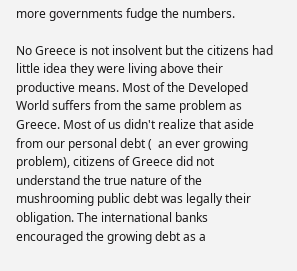more governments fudge the numbers.

No Greece is not insolvent but the citizens had little idea they were living above their productive means. Most of the Developed World suffers from the same problem as Greece. Most of us didn't realize that aside from our personal debt (  an ever growing problem), citizens of Greece did not understand the true nature of the mushrooming public debt was legally their obligation. The international banks encouraged the growing debt as a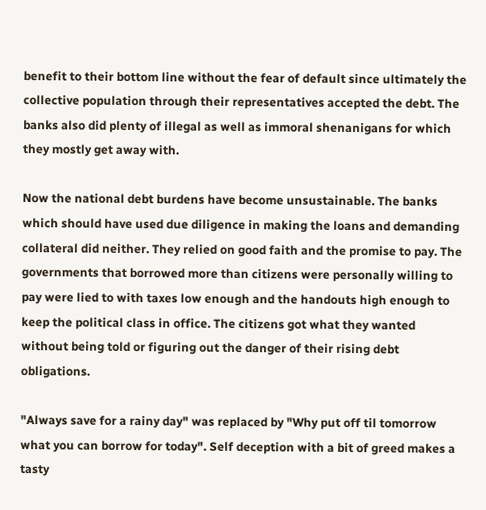benefit to their bottom line without the fear of default since ultimately the collective population through their representatives accepted the debt. The banks also did plenty of illegal as well as immoral shenanigans for which they mostly get away with.

Now the national debt burdens have become unsustainable. The banks which should have used due diligence in making the loans and demanding collateral did neither. They relied on good faith and the promise to pay. The governments that borrowed more than citizens were personally willing to pay were lied to with taxes low enough and the handouts high enough to keep the political class in office. The citizens got what they wanted without being told or figuring out the danger of their rising debt obligations.

"Always save for a rainy day" was replaced by "Why put off til tomorrow what you can borrow for today". Self deception with a bit of greed makes a tasty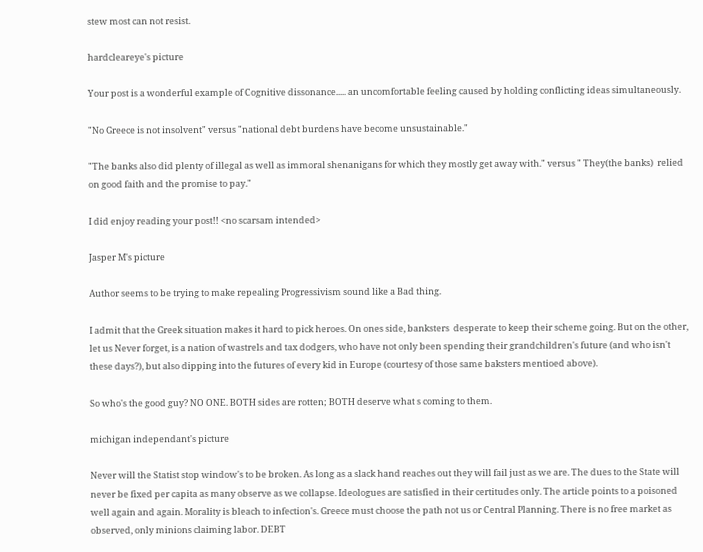stew most can not resist.

hardcleareye's picture

Your post is a wonderful example of Cognitive dissonance..... an uncomfortable feeling caused by holding conflicting ideas simultaneously.

"No Greece is not insolvent" versus "national debt burdens have become unsustainable."

"The banks also did plenty of illegal as well as immoral shenanigans for which they mostly get away with." versus " They(the banks)  relied on good faith and the promise to pay."

I did enjoy reading your post!! <no scarsam intended>

Jasper M's picture

Author seems to be trying to make repealing Progressivism sound like a Bad thing.

I admit that the Greek situation makes it hard to pick heroes. On ones side, banksters  desperate to keep their scheme going. But on the other, let us Never forget, is a nation of wastrels and tax dodgers, who have not only been spending their grandchildren's future (and who isn't these days?), but also dipping into the futures of every kid in Europe (courtesy of those same baksters mentioed above).

So who's the good guy? NO ONE. BOTH sides are rotten; BOTH deserve what s coming to them.

michigan independant's picture

Never will the Statist stop window's to be broken. As long as a slack hand reaches out they will fail just as we are. The dues to the State will never be fixed per capita as many observe as we collapse. Ideologues are satisfied in their certitudes only. The article points to a poisoned well again and again. Morality is bleach to infection's. Greece must choose the path not us or Central Planning. There is no free market as observed, only minions claiming labor. DEBT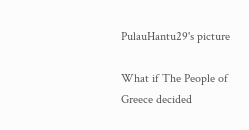PulauHantu29's picture

What if The People of Greece decided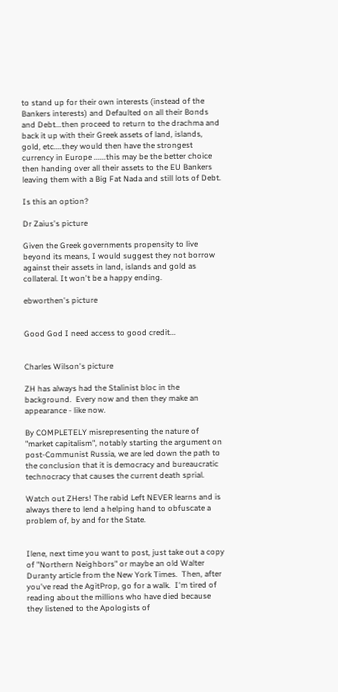to stand up for their own interests (instead of the Bankers interests) and Defaulted on all their Bonds and Debt...then proceed to return to the drachma and back it up with their Greek assets of land, islands, gold, etc....they would then have the strongest currency in Europe ......this may be the better choice then handing over all their assets to the EU Bankers leaving them with a Big Fat Nada and still lots of Debt.

Is this an option?

Dr Zaius's picture

Given the Greek governments propensity to live beyond its means, I would suggest they not borrow against their assets in land, islands and gold as collateral. It won't be a happy ending.

ebworthen's picture


Good God I need access to good credit...


Charles Wilson's picture

ZH has always had the Stalinist bloc in the background.  Every now and then they make an appearance - like now.

By COMPLETELY misrepresenting the nature of "market capitalism", notably starting the argument on post-Communist Russia, we are led down the path to the conclusion that it is democracy and bureaucratic technocracy that causes the current death sprial.

Watch out ZHers! The rabid Left NEVER learns and is always there to lend a helping hand to obfuscate a problem of, by and for the State.


Ilene, next time you want to post, just take out a copy of "Northern Neighbors" or maybe an old Walter Duranty article from the New York Times.  Then, after you've read the AgitProp, go for a walk.  I'm tired of reading about the millions who have died because they listened to the Apologists of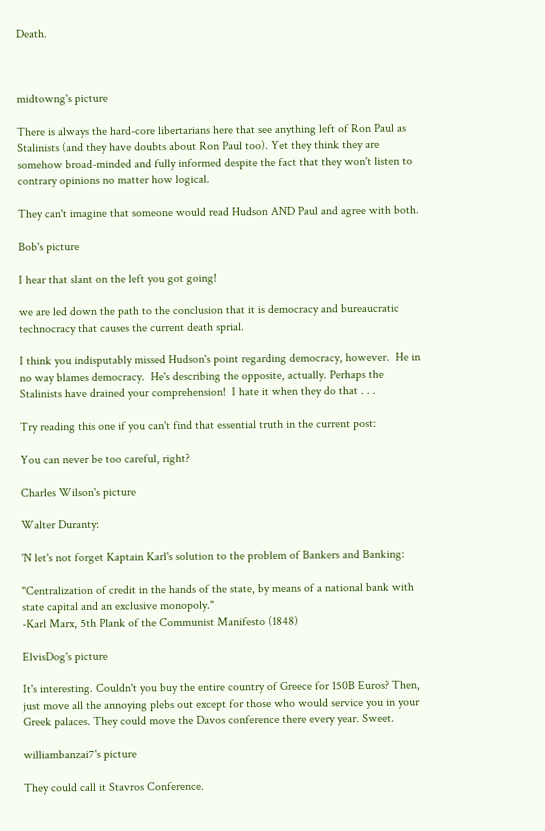Death.



midtowng's picture

There is always the hard-core libertarians here that see anything left of Ron Paul as Stalinists (and they have doubts about Ron Paul too). Yet they think they are somehow broad-minded and fully informed despite the fact that they won't listen to contrary opinions no matter how logical.

They can't imagine that someone would read Hudson AND Paul and agree with both.

Bob's picture

I hear that slant on the left you got going!

we are led down the path to the conclusion that it is democracy and bureaucratic technocracy that causes the current death sprial.

I think you indisputably missed Hudson's point regarding democracy, however.  He in no way blames democracy.  He's describing the opposite, actually. Perhaps the Stalinists have drained your comprehension!  I hate it when they do that . . .

Try reading this one if you can't find that essential truth in the current post:

You can never be too careful, right?

Charles Wilson's picture

Walter Duranty:

'N let's not forget Kaptain Karl's solution to the problem of Bankers and Banking:

"Centralization of credit in the hands of the state, by means of a national bank with state capital and an exclusive monopoly."
-Karl Marx, 5th Plank of the Communist Manifesto (1848)

ElvisDog's picture

It's interesting. Couldn't you buy the entire country of Greece for 150B Euros? Then, just move all the annoying plebs out except for those who would service you in your Greek palaces. They could move the Davos conference there every year. Sweet.

williambanzai7's picture

They could call it Stavros Conference.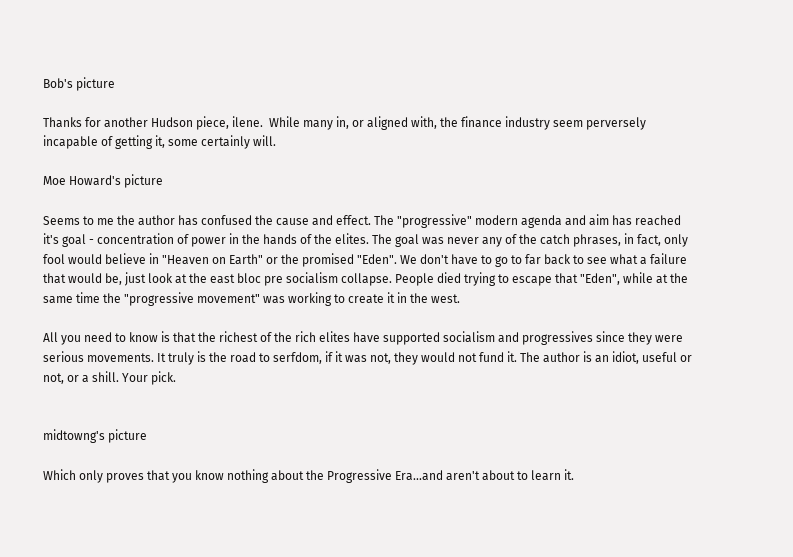Bob's picture

Thanks for another Hudson piece, ilene.  While many in, or aligned with, the finance industry seem perversely incapable of getting it, some certainly will.

Moe Howard's picture

Seems to me the author has confused the cause and effect. The "progressive" modern agenda and aim has reached it's goal - concentration of power in the hands of the elites. The goal was never any of the catch phrases, in fact, only fool would believe in "Heaven on Earth" or the promised "Eden". We don't have to go to far back to see what a failure that would be, just look at the east bloc pre socialism collapse. People died trying to escape that "Eden", while at the same time the "progressive movement" was working to create it in the west.

All you need to know is that the richest of the rich elites have supported socialism and progressives since they were serious movements. It truly is the road to serfdom, if it was not, they would not fund it. The author is an idiot, useful or not, or a shill. Your pick.


midtowng's picture

Which only proves that you know nothing about the Progressive Era...and aren't about to learn it.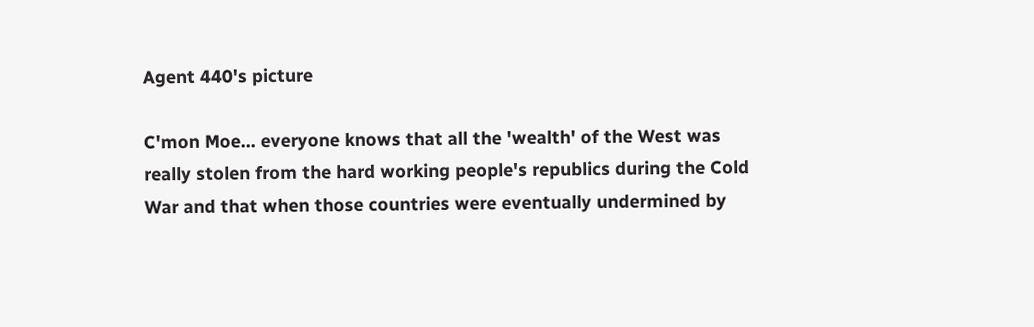Agent 440's picture

C'mon Moe... everyone knows that all the 'wealth' of the West was really stolen from the hard working people's republics during the Cold War and that when those countries were eventually undermined by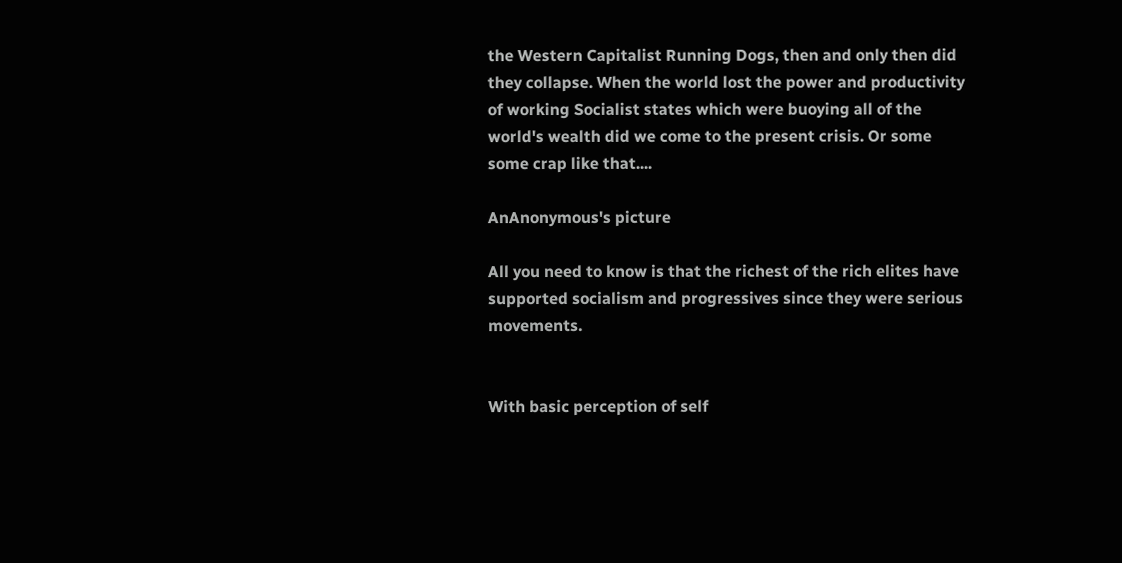the Western Capitalist Running Dogs, then and only then did they collapse. When the world lost the power and productivity of working Socialist states which were buoying all of the world's wealth did we come to the present crisis. Or some some crap like that....

AnAnonymous's picture

All you need to know is that the richest of the rich elites have supported socialism and progressives since they were serious movements.


With basic perception of self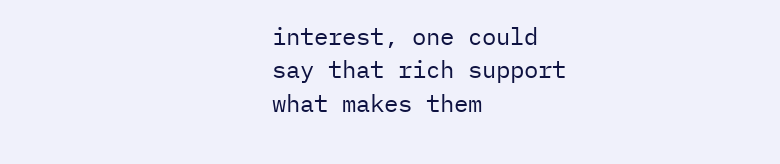interest, one could say that rich support what makes them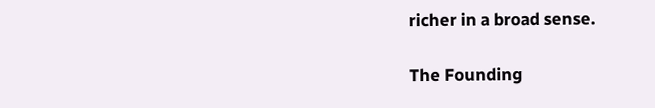richer in a broad sense.

The Founding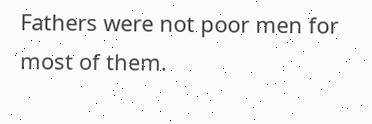Fathers were not poor men for most of them.